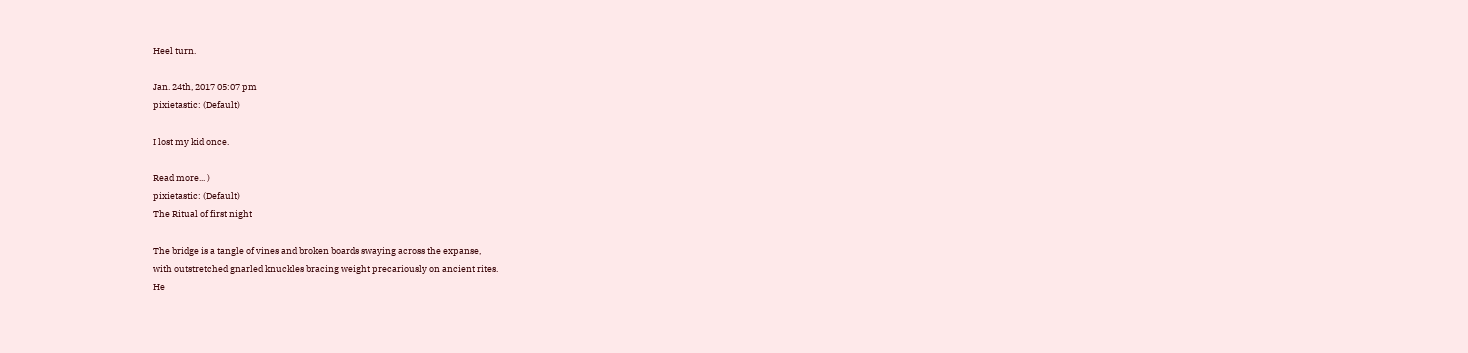Heel turn.

Jan. 24th, 2017 05:07 pm
pixietastic: (Default)

I lost my kid once.

Read more... )
pixietastic: (Default)
The Ritual of first night

The bridge is a tangle of vines and broken boards swaying across the expanse,
with outstretched gnarled knuckles bracing weight precariously on ancient rites.
He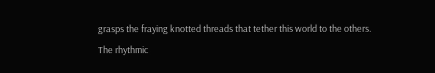grasps the fraying knotted threads that tether this world to the others.
The rhythmic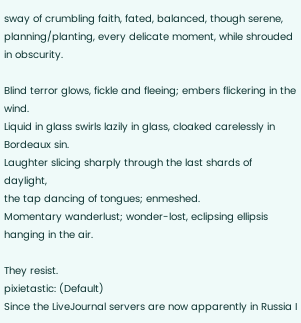sway of crumbling faith, fated, balanced, though serene,
planning/planting, every delicate moment, while shrouded in obscurity.

Blind terror glows, fickle and fleeing; embers flickering in the wind.
Liquid in glass swirls lazily in glass, cloaked carelessly in Bordeaux sin.
Laughter slicing sharply through the last shards of daylight,
the tap dancing of tongues; enmeshed.
Momentary wanderlust; wonder-lost, eclipsing ellipsis hanging in the air.

They resist.
pixietastic: (Default)
Since the LiveJournal servers are now apparently in Russia I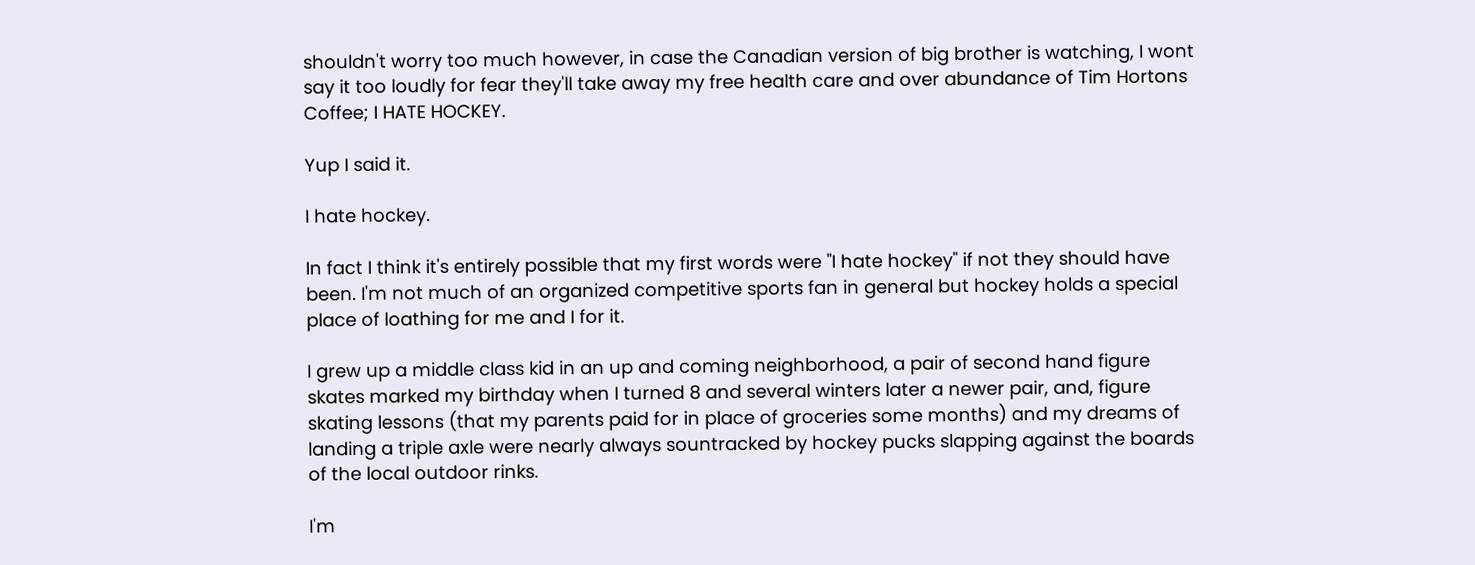shouldn't worry too much however, in case the Canadian version of big brother is watching, I wont say it too loudly for fear they'll take away my free health care and over abundance of Tim Hortons Coffee; I HATE HOCKEY.

Yup I said it.

I hate hockey.

In fact I think it's entirely possible that my first words were "I hate hockey" if not they should have been. I'm not much of an organized competitive sports fan in general but hockey holds a special place of loathing for me and I for it.

I grew up a middle class kid in an up and coming neighborhood, a pair of second hand figure skates marked my birthday when I turned 8 and several winters later a newer pair, and, figure skating lessons (that my parents paid for in place of groceries some months) and my dreams of landing a triple axle were nearly always sountracked by hockey pucks slapping against the boards of the local outdoor rinks.

I'm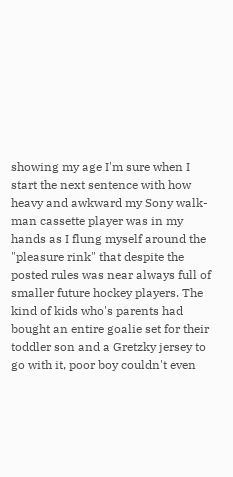showing my age I'm sure when I start the next sentence with how heavy and awkward my Sony walk-man cassette player was in my hands as I flung myself around the "pleasure rink" that despite the posted rules was near always full of smaller future hockey players. The kind of kids who's parents had bought an entire goalie set for their toddler son and a Gretzky jersey to go with it, poor boy couldn't even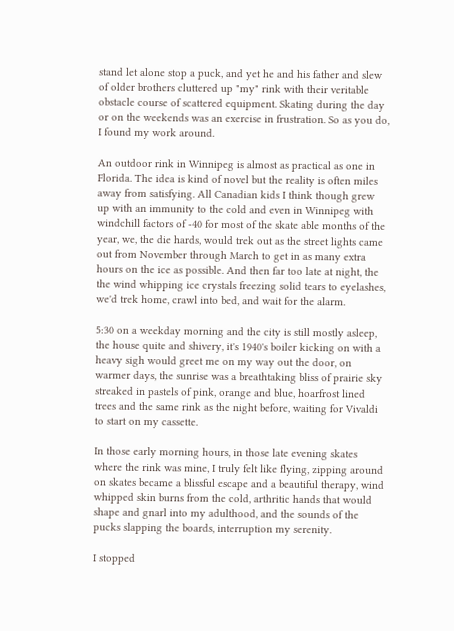stand let alone stop a puck, and yet he and his father and slew of older brothers cluttered up "my" rink with their veritable obstacle course of scattered equipment. Skating during the day or on the weekends was an exercise in frustration. So as you do, I found my work around.

An outdoor rink in Winnipeg is almost as practical as one in Florida. The idea is kind of novel but the reality is often miles away from satisfying. All Canadian kids I think though grew up with an immunity to the cold and even in Winnipeg with windchill factors of -40 for most of the skate able months of the year, we, the die hards, would trek out as the street lights came out from November through March to get in as many extra hours on the ice as possible. And then far too late at night, the the wind whipping ice crystals freezing solid tears to eyelashes, we'd trek home, crawl into bed, and wait for the alarm.

5:30 on a weekday morning and the city is still mostly asleep, the house quite and shivery, it's 1940's boiler kicking on with a heavy sigh would greet me on my way out the door, on warmer days, the sunrise was a breathtaking bliss of prairie sky streaked in pastels of pink, orange and blue, hoarfrost lined trees and the same rink as the night before, waiting for Vivaldi to start on my cassette.

In those early morning hours, in those late evening skates where the rink was mine, I truly felt like flying, zipping around on skates became a blissful escape and a beautiful therapy, wind whipped skin burns from the cold, arthritic hands that would shape and gnarl into my adulthood, and the sounds of the pucks slapping the boards, interruption my serenity.

I stopped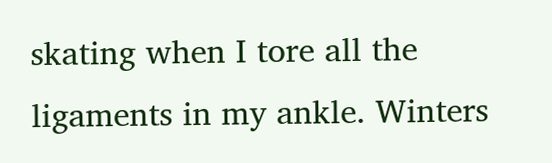skating when I tore all the ligaments in my ankle. Winters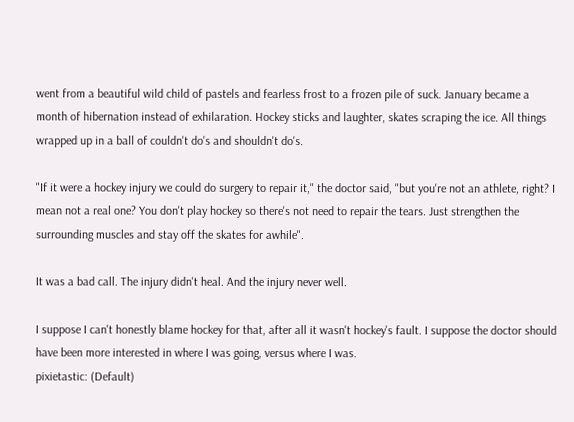went from a beautiful wild child of pastels and fearless frost to a frozen pile of suck. January became a month of hibernation instead of exhilaration. Hockey sticks and laughter, skates scraping the ice. All things wrapped up in a ball of couldn't do's and shouldn't do's.

"If it were a hockey injury we could do surgery to repair it," the doctor said, "but you're not an athlete, right? I mean not a real one? You don't play hockey so there's not need to repair the tears. Just strengthen the surrounding muscles and stay off the skates for awhile".

It was a bad call. The injury didn't heal. And the injury never well.

I suppose I can't honestly blame hockey for that, after all it wasn't hockey's fault. I suppose the doctor should have been more interested in where I was going, versus where I was.
pixietastic: (Default)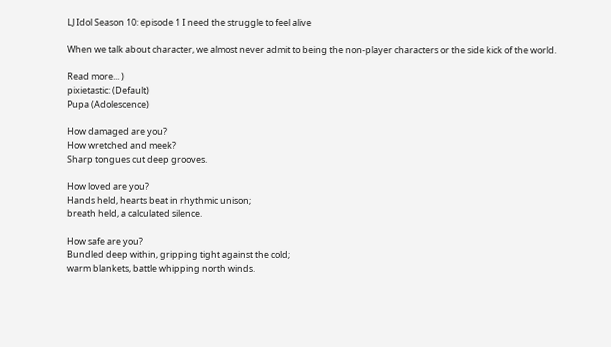LJ Idol Season 10: episode 1 I need the struggle to feel alive

When we talk about character, we almost never admit to being the non-player characters or the side kick of the world.

Read more... )
pixietastic: (Default)
Pupa (Adolescence)

How damaged are you?
How wretched and meek?
Sharp tongues cut deep grooves.

How loved are you?
Hands held, hearts beat in rhythmic unison;
breath held, a calculated silence.

How safe are you?
Bundled deep within, gripping tight against the cold;
warm blankets, battle whipping north winds.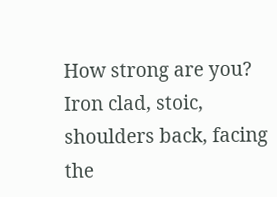How strong are you?
Iron clad, stoic, shoulders back, facing the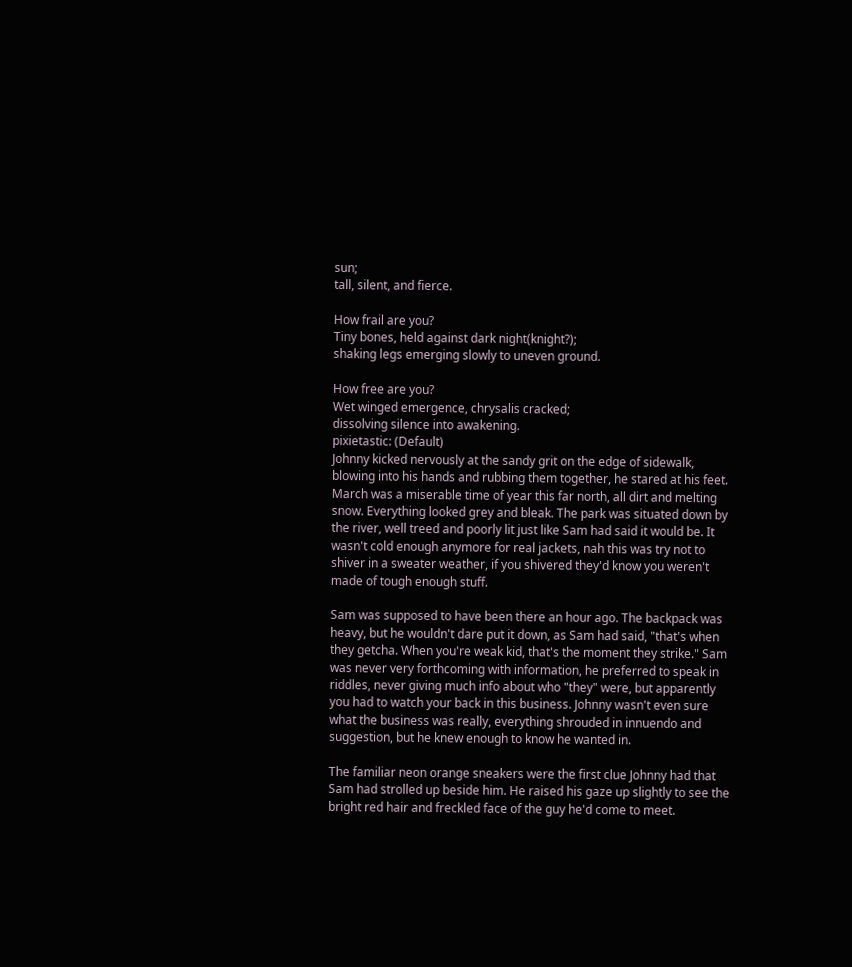sun;
tall, silent, and fierce.

How frail are you?
Tiny bones, held against dark night(knight?);
shaking legs emerging slowly to uneven ground.

How free are you?
Wet winged emergence, chrysalis cracked;
dissolving silence into awakening.
pixietastic: (Default)
Johnny kicked nervously at the sandy grit on the edge of sidewalk, blowing into his hands and rubbing them together, he stared at his feet. March was a miserable time of year this far north, all dirt and melting snow. Everything looked grey and bleak. The park was situated down by the river, well treed and poorly lit just like Sam had said it would be. It wasn't cold enough anymore for real jackets, nah this was try not to shiver in a sweater weather, if you shivered they'd know you weren't made of tough enough stuff.

Sam was supposed to have been there an hour ago. The backpack was heavy, but he wouldn't dare put it down, as Sam had said, "that's when they getcha. When you're weak kid, that's the moment they strike." Sam was never very forthcoming with information, he preferred to speak in riddles, never giving much info about who "they" were, but apparently you had to watch your back in this business. Johnny wasn't even sure what the business was really, everything shrouded in innuendo and suggestion, but he knew enough to know he wanted in.

The familiar neon orange sneakers were the first clue Johnny had that Sam had strolled up beside him. He raised his gaze up slightly to see the bright red hair and freckled face of the guy he'd come to meet.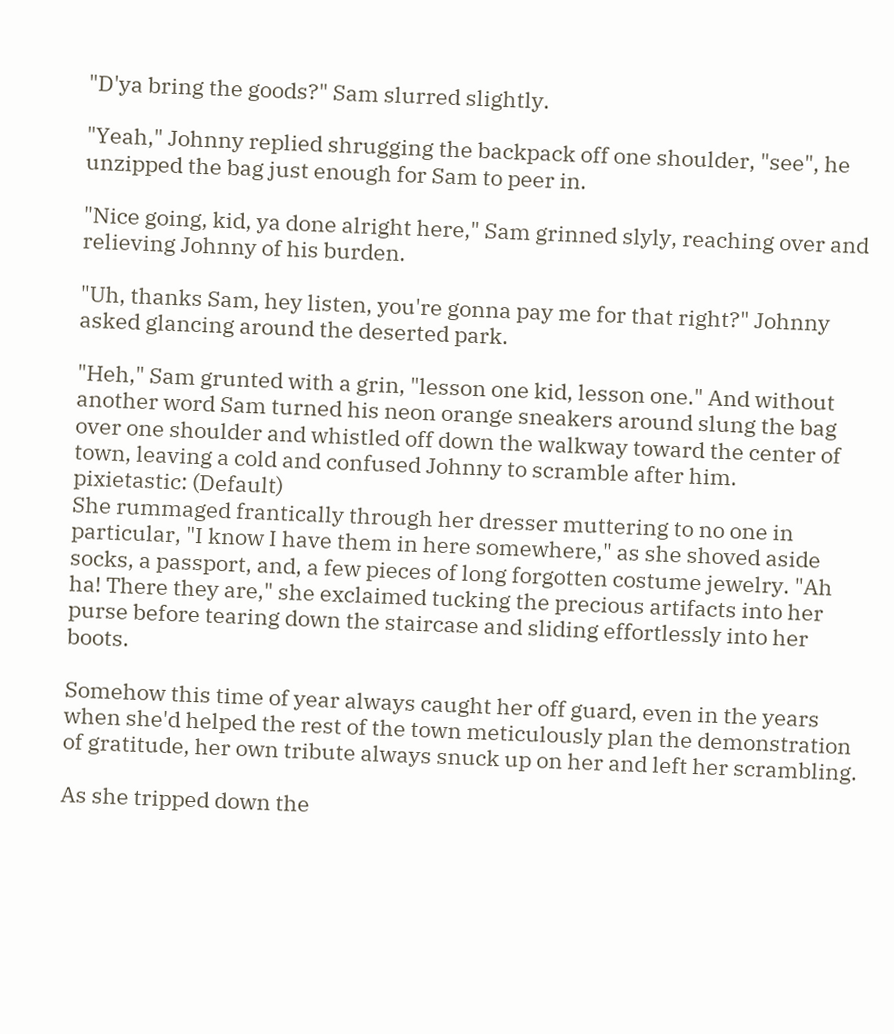"D'ya bring the goods?" Sam slurred slightly.

"Yeah," Johnny replied shrugging the backpack off one shoulder, "see", he unzipped the bag just enough for Sam to peer in.

"Nice going, kid, ya done alright here," Sam grinned slyly, reaching over and relieving Johnny of his burden.

"Uh, thanks Sam, hey listen, you're gonna pay me for that right?" Johnny asked glancing around the deserted park.

"Heh," Sam grunted with a grin, "lesson one kid, lesson one." And without another word Sam turned his neon orange sneakers around slung the bag over one shoulder and whistled off down the walkway toward the center of town, leaving a cold and confused Johnny to scramble after him.
pixietastic: (Default)
She rummaged frantically through her dresser muttering to no one in particular, "I know I have them in here somewhere," as she shoved aside socks, a passport, and, a few pieces of long forgotten costume jewelry. "Ah ha! There they are," she exclaimed tucking the precious artifacts into her purse before tearing down the staircase and sliding effortlessly into her boots.

Somehow this time of year always caught her off guard, even in the years when she'd helped the rest of the town meticulously plan the demonstration of gratitude, her own tribute always snuck up on her and left her scrambling.

As she tripped down the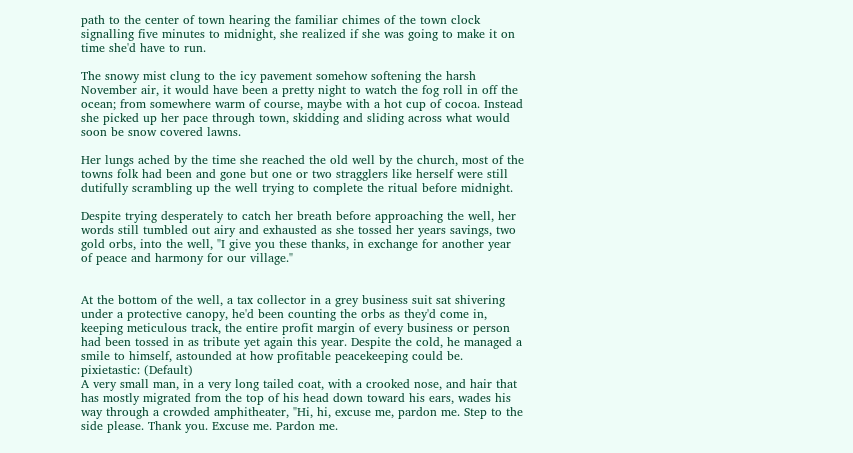path to the center of town hearing the familiar chimes of the town clock signalling five minutes to midnight, she realized if she was going to make it on time she'd have to run.

The snowy mist clung to the icy pavement somehow softening the harsh November air, it would have been a pretty night to watch the fog roll in off the ocean; from somewhere warm of course, maybe with a hot cup of cocoa. Instead she picked up her pace through town, skidding and sliding across what would soon be snow covered lawns.

Her lungs ached by the time she reached the old well by the church, most of the towns folk had been and gone but one or two stragglers like herself were still dutifully scrambling up the well trying to complete the ritual before midnight.

Despite trying desperately to catch her breath before approaching the well, her words still tumbled out airy and exhausted as she tossed her years savings, two gold orbs, into the well, "I give you these thanks, in exchange for another year of peace and harmony for our village."


At the bottom of the well, a tax collector in a grey business suit sat shivering under a protective canopy, he'd been counting the orbs as they'd come in, keeping meticulous track, the entire profit margin of every business or person had been tossed in as tribute yet again this year. Despite the cold, he managed a smile to himself, astounded at how profitable peacekeeping could be.
pixietastic: (Default)
A very small man, in a very long tailed coat, with a crooked nose, and hair that has mostly migrated from the top of his head down toward his ears, wades his way through a crowded amphitheater, "Hi, hi, excuse me, pardon me. Step to the side please. Thank you. Excuse me. Pardon me.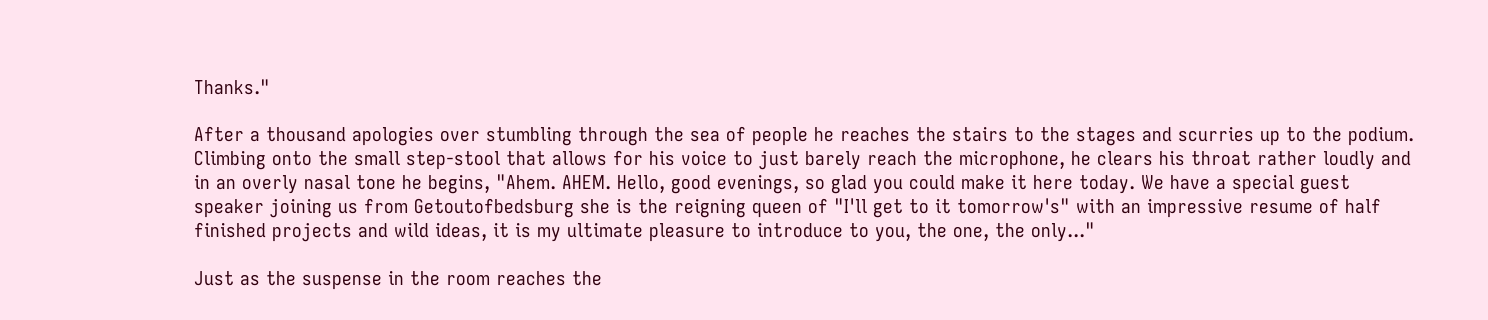Thanks."

After a thousand apologies over stumbling through the sea of people he reaches the stairs to the stages and scurries up to the podium. Climbing onto the small step-stool that allows for his voice to just barely reach the microphone, he clears his throat rather loudly and in an overly nasal tone he begins, "Ahem. AHEM. Hello, good evenings, so glad you could make it here today. We have a special guest speaker joining us from Getoutofbedsburg she is the reigning queen of "I'll get to it tomorrow's" with an impressive resume of half finished projects and wild ideas, it is my ultimate pleasure to introduce to you, the one, the only..."

Just as the suspense in the room reaches the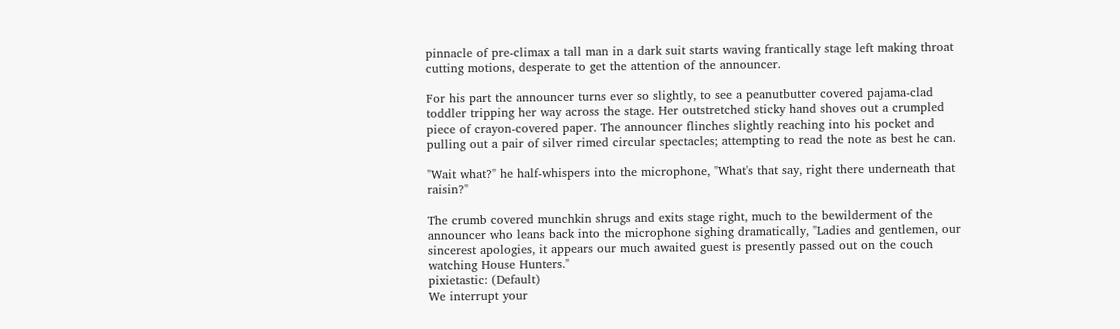pinnacle of pre-climax a tall man in a dark suit starts waving frantically stage left making throat cutting motions, desperate to get the attention of the announcer.

For his part the announcer turns ever so slightly, to see a peanutbutter covered pajama-clad toddler tripping her way across the stage. Her outstretched sticky hand shoves out a crumpled piece of crayon-covered paper. The announcer flinches slightly reaching into his pocket and pulling out a pair of silver rimed circular spectacles; attempting to read the note as best he can.

"Wait what?" he half-whispers into the microphone, "What's that say, right there underneath that raisin?"

The crumb covered munchkin shrugs and exits stage right, much to the bewilderment of the announcer who leans back into the microphone sighing dramatically, "Ladies and gentlemen, our sincerest apologies, it appears our much awaited guest is presently passed out on the couch watching House Hunters."
pixietastic: (Default)
We interrupt your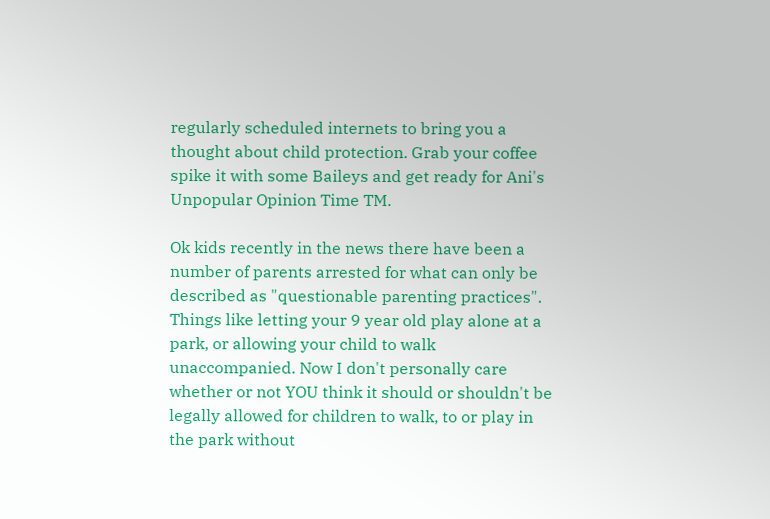regularly scheduled internets to bring you a thought about child protection. Grab your coffee spike it with some Baileys and get ready for Ani's Unpopular Opinion Time TM.

Ok kids recently in the news there have been a number of parents arrested for what can only be described as "questionable parenting practices". Things like letting your 9 year old play alone at a park, or allowing your child to walk unaccompanied. Now I don't personally care whether or not YOU think it should or shouldn't be legally allowed for children to walk, to or play in the park without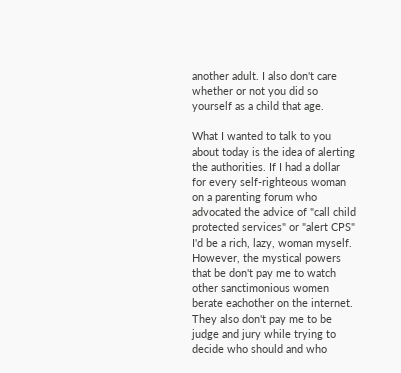another adult. I also don't care whether or not you did so yourself as a child that age.

What I wanted to talk to you about today is the idea of alerting the authorities. If I had a dollar for every self-righteous woman on a parenting forum who advocated the advice of "call child protected services" or "alert CPS" I'd be a rich, lazy, woman myself. However, the mystical powers that be don't pay me to watch other sanctimonious women berate eachother on the internet. They also don't pay me to be judge and jury while trying to decide who should and who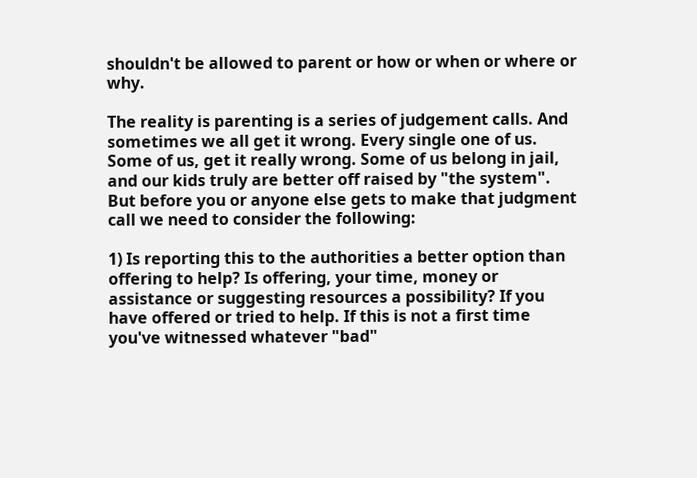shouldn't be allowed to parent or how or when or where or why.

The reality is parenting is a series of judgement calls. And sometimes we all get it wrong. Every single one of us. Some of us, get it really wrong. Some of us belong in jail, and our kids truly are better off raised by "the system". But before you or anyone else gets to make that judgment call we need to consider the following:

1) Is reporting this to the authorities a better option than offering to help? Is offering, your time, money or assistance or suggesting resources a possibility? If you have offered or tried to help. If this is not a first time you've witnessed whatever "bad"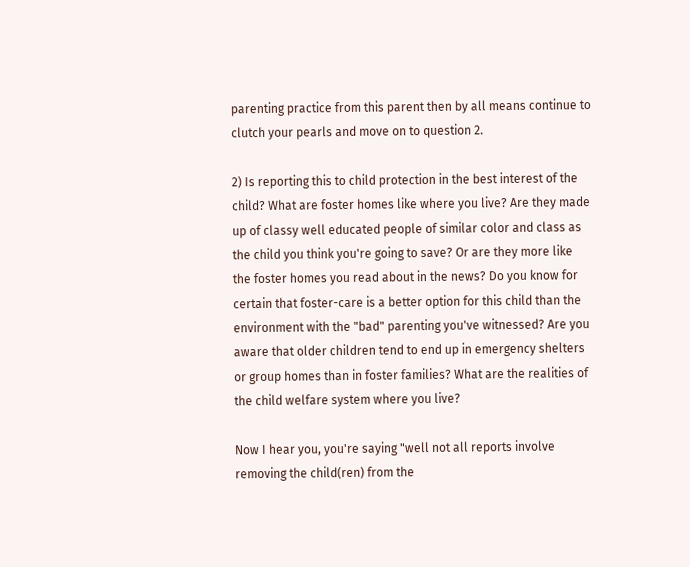parenting practice from this parent then by all means continue to clutch your pearls and move on to question 2.

2) Is reporting this to child protection in the best interest of the child? What are foster homes like where you live? Are they made up of classy well educated people of similar color and class as the child you think you're going to save? Or are they more like the foster homes you read about in the news? Do you know for certain that foster-care is a better option for this child than the environment with the "bad" parenting you've witnessed? Are you aware that older children tend to end up in emergency shelters or group homes than in foster families? What are the realities of the child welfare system where you live?

Now I hear you, you're saying "well not all reports involve removing the child(ren) from the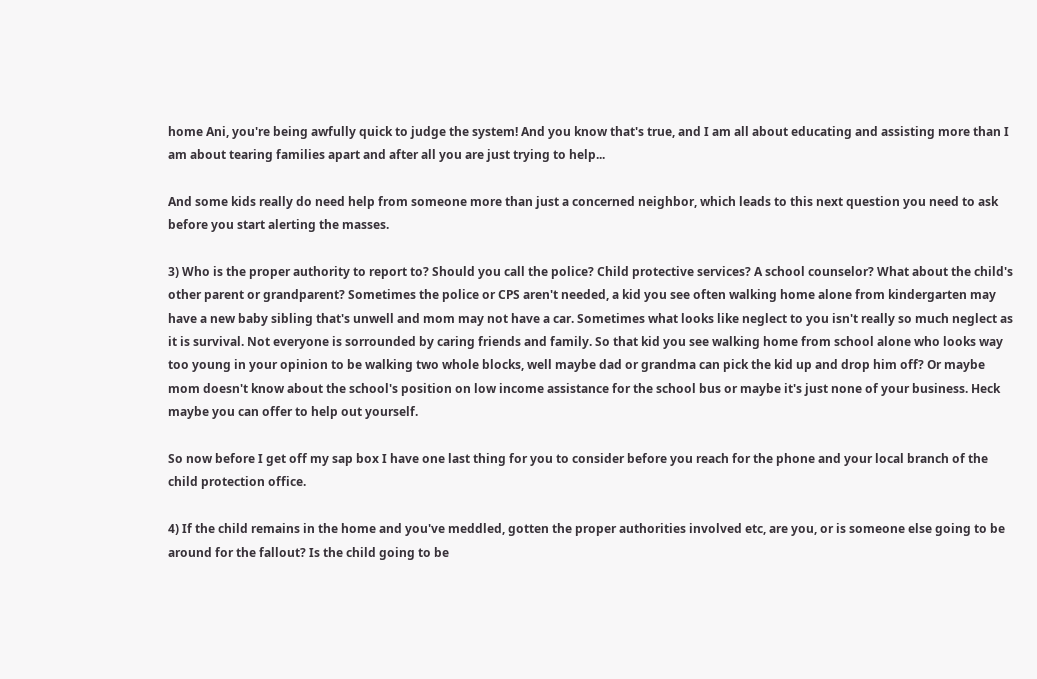home Ani, you're being awfully quick to judge the system! And you know that's true, and I am all about educating and assisting more than I am about tearing families apart and after all you are just trying to help...

And some kids really do need help from someone more than just a concerned neighbor, which leads to this next question you need to ask before you start alerting the masses.

3) Who is the proper authority to report to? Should you call the police? Child protective services? A school counselor? What about the child's other parent or grandparent? Sometimes the police or CPS aren't needed, a kid you see often walking home alone from kindergarten may have a new baby sibling that's unwell and mom may not have a car. Sometimes what looks like neglect to you isn't really so much neglect as it is survival. Not everyone is sorrounded by caring friends and family. So that kid you see walking home from school alone who looks way too young in your opinion to be walking two whole blocks, well maybe dad or grandma can pick the kid up and drop him off? Or maybe mom doesn't know about the school's position on low income assistance for the school bus or maybe it's just none of your business. Heck maybe you can offer to help out yourself.

So now before I get off my sap box I have one last thing for you to consider before you reach for the phone and your local branch of the child protection office.

4) If the child remains in the home and you've meddled, gotten the proper authorities involved etc, are you, or is someone else going to be around for the fallout? Is the child going to be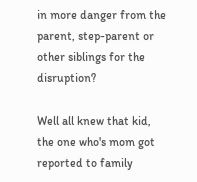in more danger from the parent, step-parent or other siblings for the disruption?

Well all knew that kid, the one who's mom got reported to family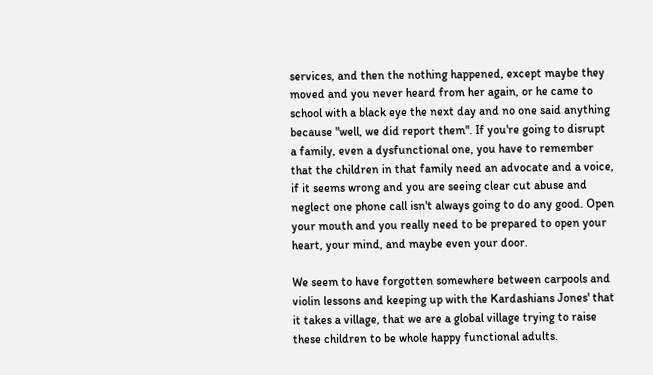services, and then the nothing happened, except maybe they moved and you never heard from her again, or he came to school with a black eye the next day and no one said anything because "well, we did report them". If you're going to disrupt a family, even a dysfunctional one, you have to remember that the children in that family need an advocate and a voice, if it seems wrong and you are seeing clear cut abuse and neglect one phone call isn't always going to do any good. Open your mouth and you really need to be prepared to open your heart, your mind, and maybe even your door.

We seem to have forgotten somewhere between carpools and violin lessons and keeping up with the Kardashians Jones' that it takes a village, that we are a global village trying to raise these children to be whole happy functional adults.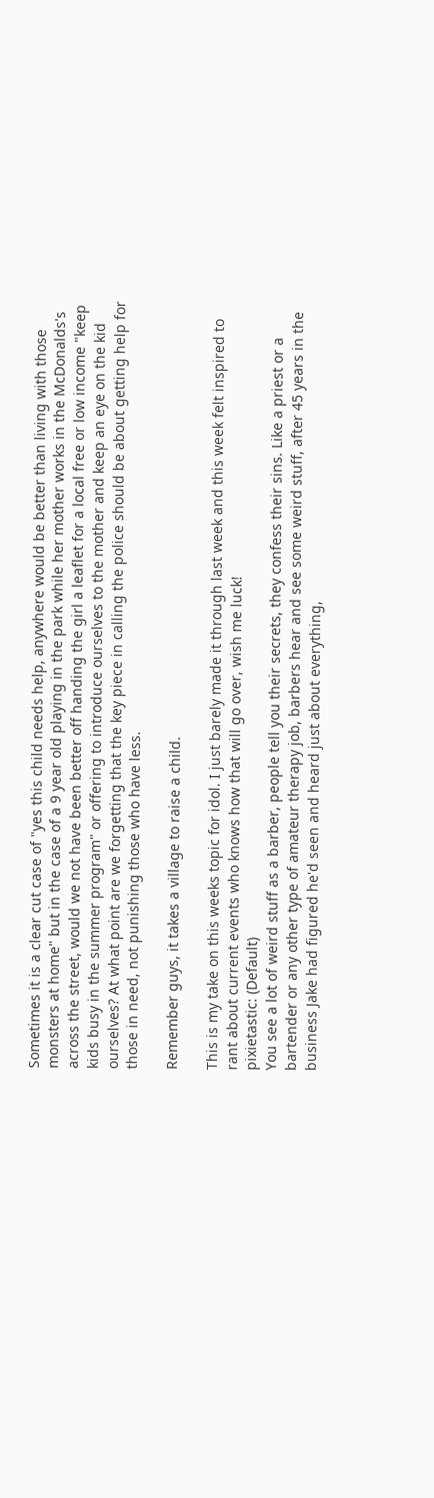Sometimes it is a clear cut case of "yes this child needs help, anywhere would be better than living with those monsters at home" but in the case of a 9 year old playing in the park while her mother works in the McDonalds's across the street, would we not have been better off handing the girl a leaflet for a local free or low income "keep kids busy in the summer program" or offering to introduce ourselves to the mother and keep an eye on the kid ourselves? At what point are we forgetting that the key piece in calling the police should be about getting help for those in need, not punishing those who have less.

Remember guys, it takes a village to raise a child.

This is my take on this weeks topic for idol. I just barely made it through last week and this week felt inspired to rant about current events who knows how that will go over, wish me luck!
pixietastic: (Default)
You see a lot of weird stuff as a barber, people tell you their secrets, they confess their sins. Like a priest or a bartender or any other type of amateur therapy job, barbers hear and see some weird stuff, after 45 years in the business Jake had figured he'd seen and heard just about everything,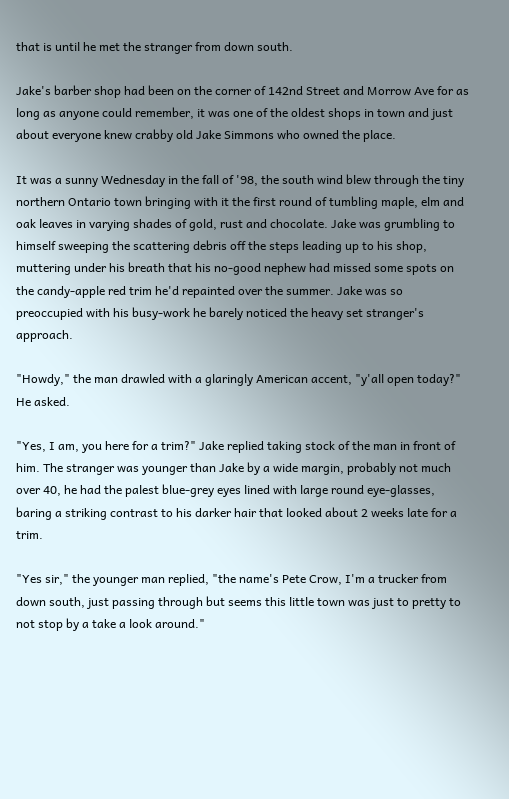that is until he met the stranger from down south.

Jake's barber shop had been on the corner of 142nd Street and Morrow Ave for as long as anyone could remember, it was one of the oldest shops in town and just about everyone knew crabby old Jake Simmons who owned the place.

It was a sunny Wednesday in the fall of '98, the south wind blew through the tiny northern Ontario town bringing with it the first round of tumbling maple, elm and oak leaves in varying shades of gold, rust and chocolate. Jake was grumbling to himself sweeping the scattering debris off the steps leading up to his shop, muttering under his breath that his no-good nephew had missed some spots on the candy-apple red trim he'd repainted over the summer. Jake was so preoccupied with his busy-work he barely noticed the heavy set stranger's approach.

"Howdy," the man drawled with a glaringly American accent, "y'all open today?" He asked.

"Yes, I am, you here for a trim?" Jake replied taking stock of the man in front of him. The stranger was younger than Jake by a wide margin, probably not much over 40, he had the palest blue-grey eyes lined with large round eye-glasses, baring a striking contrast to his darker hair that looked about 2 weeks late for a trim.

"Yes sir," the younger man replied, "the name's Pete Crow, I'm a trucker from down south, just passing through but seems this little town was just to pretty to not stop by a take a look around."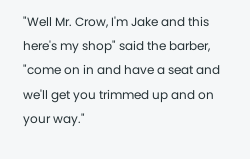"Well Mr. Crow, I'm Jake and this here's my shop" said the barber, "come on in and have a seat and we'll get you trimmed up and on your way."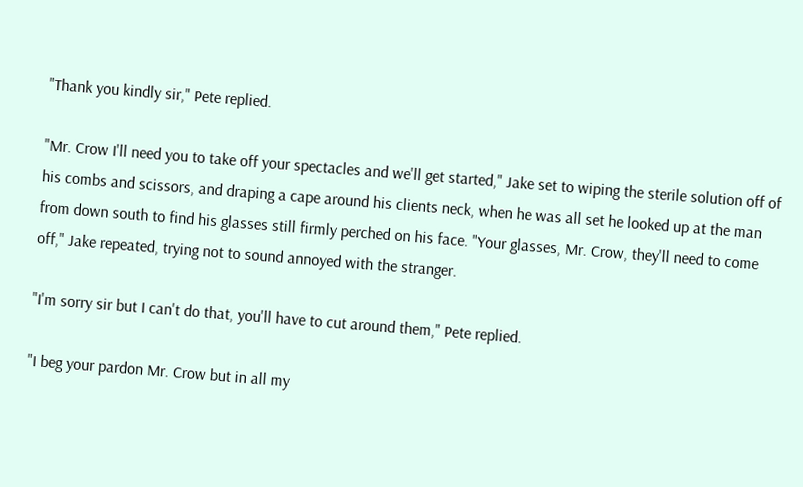"Thank you kindly sir," Pete replied.

"Mr. Crow I'll need you to take off your spectacles and we'll get started," Jake set to wiping the sterile solution off of his combs and scissors, and draping a cape around his clients neck, when he was all set he looked up at the man from down south to find his glasses still firmly perched on his face. "Your glasses, Mr. Crow, they'll need to come off," Jake repeated, trying not to sound annoyed with the stranger.

"I'm sorry sir but I can't do that, you'll have to cut around them," Pete replied.

"I beg your pardon Mr. Crow but in all my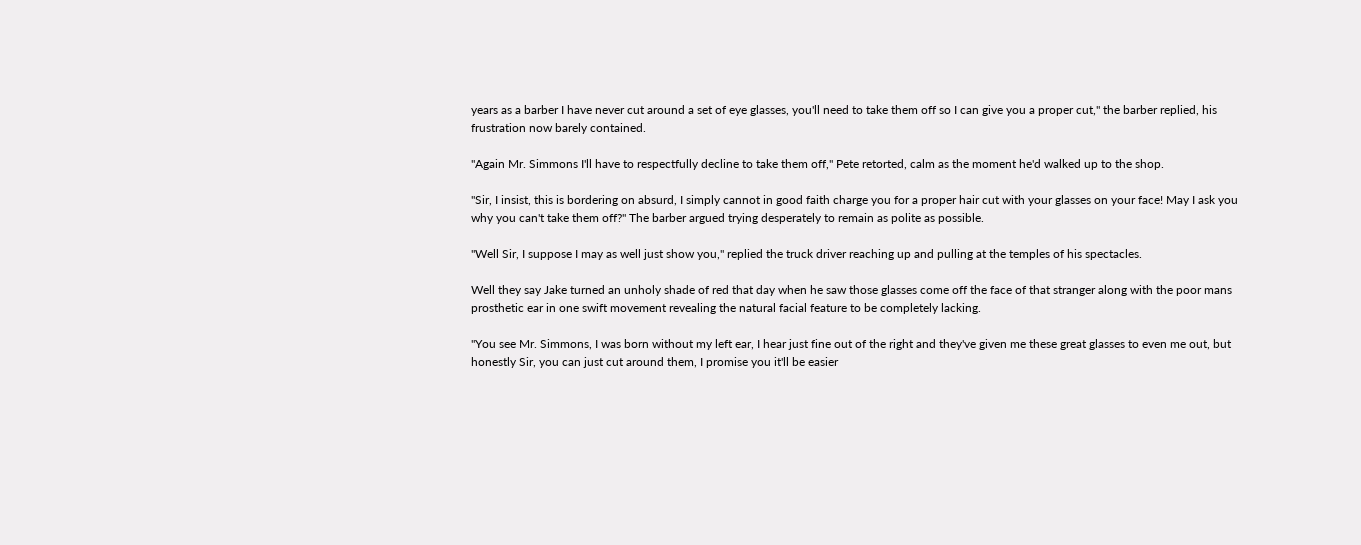years as a barber I have never cut around a set of eye glasses, you'll need to take them off so I can give you a proper cut," the barber replied, his frustration now barely contained.

"Again Mr. Simmons I'll have to respectfully decline to take them off," Pete retorted, calm as the moment he'd walked up to the shop.

"Sir, I insist, this is bordering on absurd, I simply cannot in good faith charge you for a proper hair cut with your glasses on your face! May I ask you why you can't take them off?" The barber argued trying desperately to remain as polite as possible.

"Well Sir, I suppose I may as well just show you," replied the truck driver reaching up and pulling at the temples of his spectacles.

Well they say Jake turned an unholy shade of red that day when he saw those glasses come off the face of that stranger along with the poor mans prosthetic ear in one swift movement revealing the natural facial feature to be completely lacking.

"You see Mr. Simmons, I was born without my left ear, I hear just fine out of the right and they've given me these great glasses to even me out, but honestly Sir, you can just cut around them, I promise you it'll be easier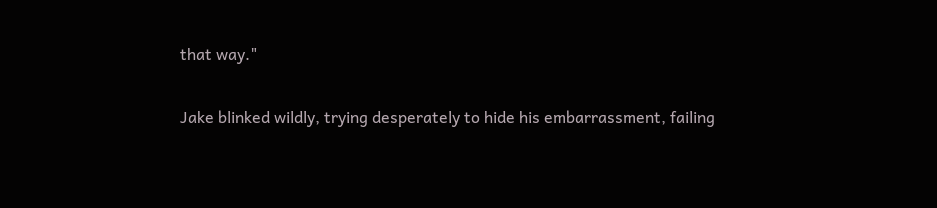that way."

Jake blinked wildly, trying desperately to hide his embarrassment, failing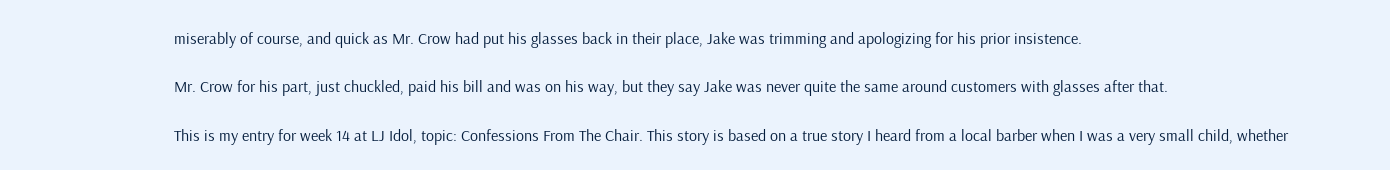miserably of course, and quick as Mr. Crow had put his glasses back in their place, Jake was trimming and apologizing for his prior insistence.

Mr. Crow for his part, just chuckled, paid his bill and was on his way, but they say Jake was never quite the same around customers with glasses after that.

This is my entry for week 14 at LJ Idol, topic: Confessions From The Chair. This story is based on a true story I heard from a local barber when I was a very small child, whether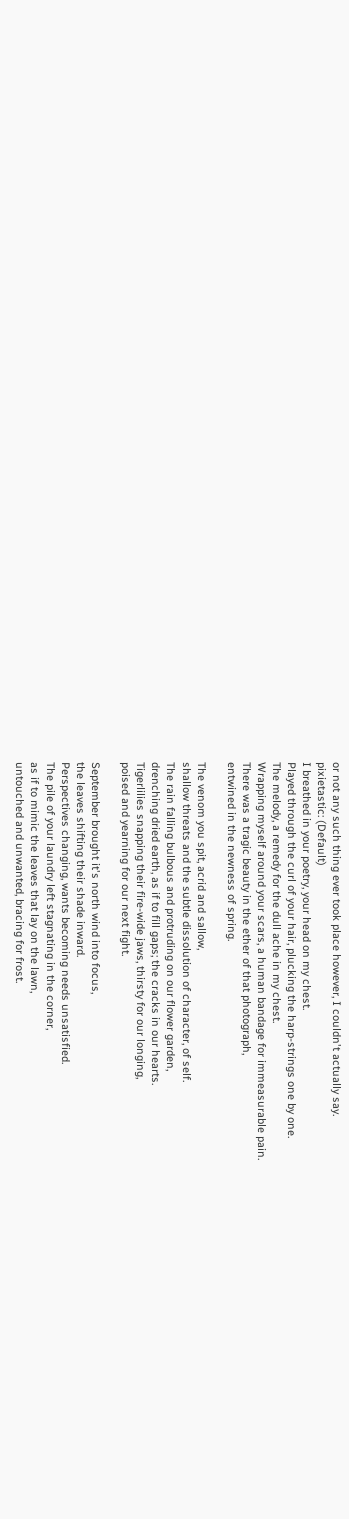or not any such thing ever took place however, I couldn't actually say.
pixietastic: (Default)
I breathed in your poetry, your head on my chest.
Played through the curl of your hair, plucking the harp-strings one by one.
The melody, a remedy for the dull ache in my chest.
Wrapping myself around your scars, a human bandage for immeasurable pain.
There was a tragic beauty in the ether of that photograph,
entwined in the newness of spring.

The venom you spit, acrid and sallow,
shallow threats and the subtle dissolution of character, of self.
The rain falling bulbous and protruding on our flower garden,
drenching dried earth, as if to fill gaps; the cracks in our hearts.
Tigerlilies snapping their fire-wide jaws, thirsty for our longing,
poised and yearning for our next fight.

September brought it's north wind into focus,
the leaves shifting their shade inward.
Perspectives changing, wants becoming needs unsatisfied.
The pile of your laundry left stagnating in the corner,
as if to mimic the leaves that lay on the lawn,
untouched and unwanted, bracing for frost.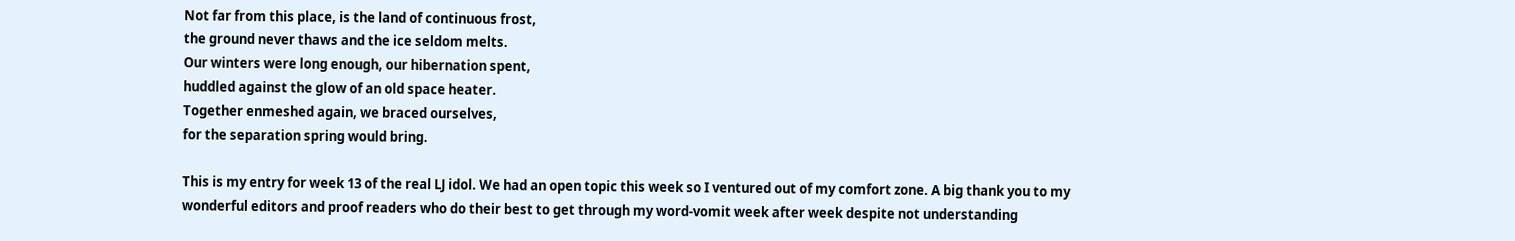Not far from this place, is the land of continuous frost,
the ground never thaws and the ice seldom melts.
Our winters were long enough, our hibernation spent,
huddled against the glow of an old space heater.
Together enmeshed again, we braced ourselves,
for the separation spring would bring.

This is my entry for week 13 of the real LJ idol. We had an open topic this week so I ventured out of my comfort zone. A big thank you to my wonderful editors and proof readers who do their best to get through my word-vomit week after week despite not understanding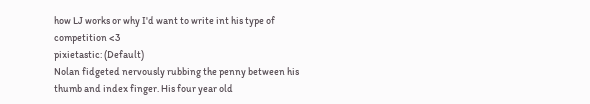how LJ works or why I'd want to write int his type of competition <3
pixietastic: (Default)
Nolan fidgeted nervously rubbing the penny between his thumb and index finger. His four year old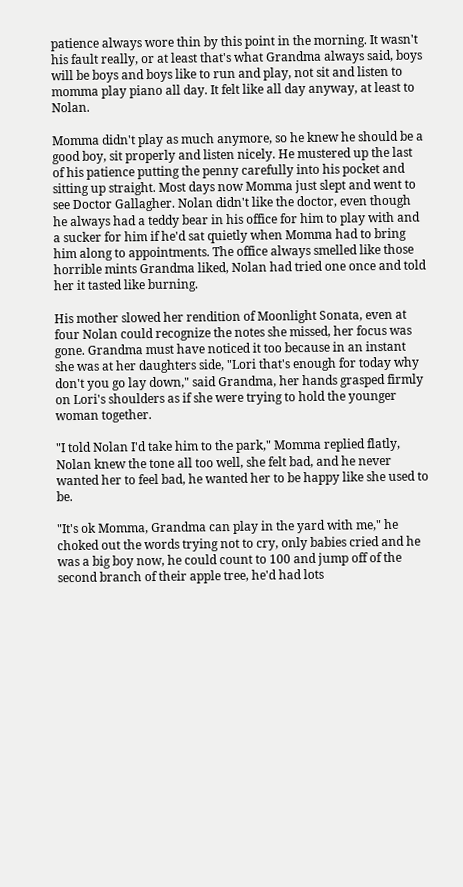patience always wore thin by this point in the morning. It wasn't his fault really, or at least that's what Grandma always said, boys will be boys and boys like to run and play, not sit and listen to momma play piano all day. It felt like all day anyway, at least to Nolan.

Momma didn't play as much anymore, so he knew he should be a good boy, sit properly and listen nicely. He mustered up the last of his patience putting the penny carefully into his pocket and sitting up straight. Most days now Momma just slept and went to see Doctor Gallagher. Nolan didn't like the doctor, even though he always had a teddy bear in his office for him to play with and a sucker for him if he'd sat quietly when Momma had to bring him along to appointments. The office always smelled like those horrible mints Grandma liked, Nolan had tried one once and told her it tasted like burning.

His mother slowed her rendition of Moonlight Sonata, even at four Nolan could recognize the notes she missed, her focus was gone. Grandma must have noticed it too because in an instant she was at her daughters side, "Lori that's enough for today why don't you go lay down," said Grandma, her hands grasped firmly on Lori's shoulders as if she were trying to hold the younger woman together.

"I told Nolan I'd take him to the park," Momma replied flatly, Nolan knew the tone all too well, she felt bad, and he never wanted her to feel bad, he wanted her to be happy like she used to be.

"It's ok Momma, Grandma can play in the yard with me," he choked out the words trying not to cry, only babies cried and he was a big boy now, he could count to 100 and jump off of the second branch of their apple tree, he'd had lots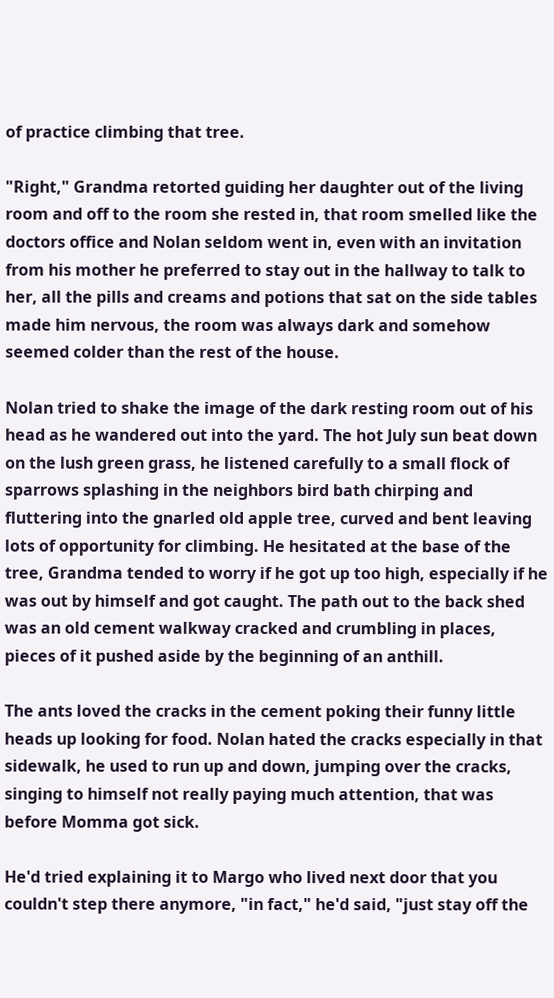of practice climbing that tree.

"Right," Grandma retorted guiding her daughter out of the living room and off to the room she rested in, that room smelled like the doctors office and Nolan seldom went in, even with an invitation from his mother he preferred to stay out in the hallway to talk to her, all the pills and creams and potions that sat on the side tables made him nervous, the room was always dark and somehow seemed colder than the rest of the house.

Nolan tried to shake the image of the dark resting room out of his head as he wandered out into the yard. The hot July sun beat down on the lush green grass, he listened carefully to a small flock of sparrows splashing in the neighbors bird bath chirping and fluttering into the gnarled old apple tree, curved and bent leaving lots of opportunity for climbing. He hesitated at the base of the tree, Grandma tended to worry if he got up too high, especially if he was out by himself and got caught. The path out to the back shed was an old cement walkway cracked and crumbling in places, pieces of it pushed aside by the beginning of an anthill.

The ants loved the cracks in the cement poking their funny little heads up looking for food. Nolan hated the cracks especially in that sidewalk, he used to run up and down, jumping over the cracks, singing to himself not really paying much attention, that was before Momma got sick.

He'd tried explaining it to Margo who lived next door that you couldn't step there anymore, "in fact," he'd said, "just stay off the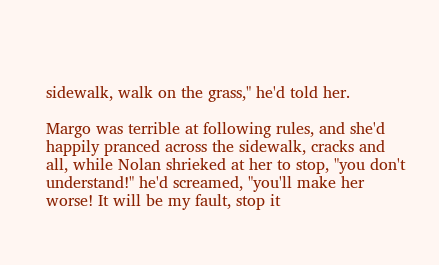sidewalk, walk on the grass," he'd told her.

Margo was terrible at following rules, and she'd happily pranced across the sidewalk, cracks and all, while Nolan shrieked at her to stop, "you don't understand!" he'd screamed, "you'll make her worse! It will be my fault, stop it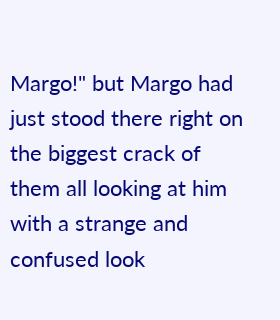Margo!" but Margo had just stood there right on the biggest crack of them all looking at him with a strange and confused look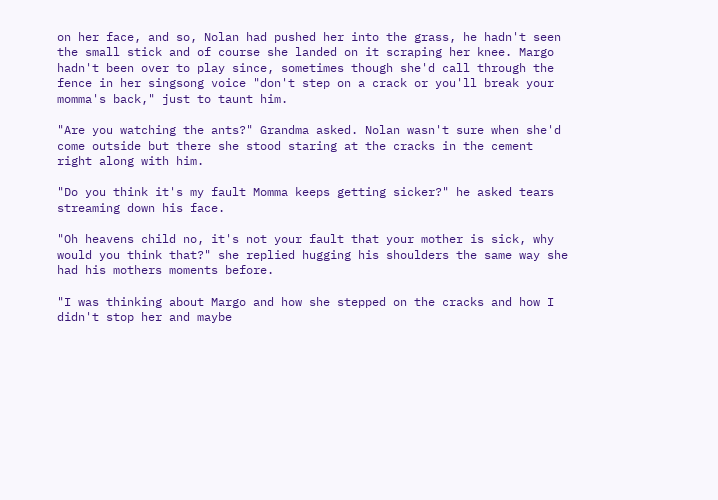on her face, and so, Nolan had pushed her into the grass, he hadn't seen the small stick and of course she landed on it scraping her knee. Margo hadn't been over to play since, sometimes though she'd call through the fence in her singsong voice "don't step on a crack or you'll break your momma's back," just to taunt him.

"Are you watching the ants?" Grandma asked. Nolan wasn't sure when she'd come outside but there she stood staring at the cracks in the cement right along with him.

"Do you think it's my fault Momma keeps getting sicker?" he asked tears streaming down his face.

"Oh heavens child no, it's not your fault that your mother is sick, why would you think that?" she replied hugging his shoulders the same way she had his mothers moments before.

"I was thinking about Margo and how she stepped on the cracks and how I didn't stop her and maybe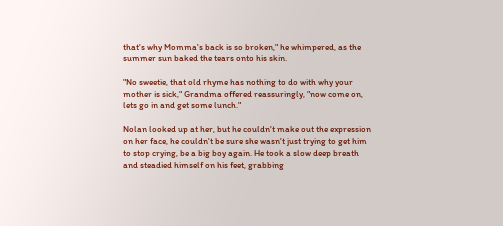that's why Momma's back is so broken," he whimpered, as the summer sun baked the tears onto his skin.

"No sweetie, that old rhyme has nothing to do with why your mother is sick," Grandma offered reassuringly, "now come on, lets go in and get some lunch."

Nolan looked up at her, but he couldn't make out the expression on her face, he couldn't be sure she wasn't just trying to get him to stop crying, be a big boy again. He took a slow deep breath and steadied himself on his feet, grabbing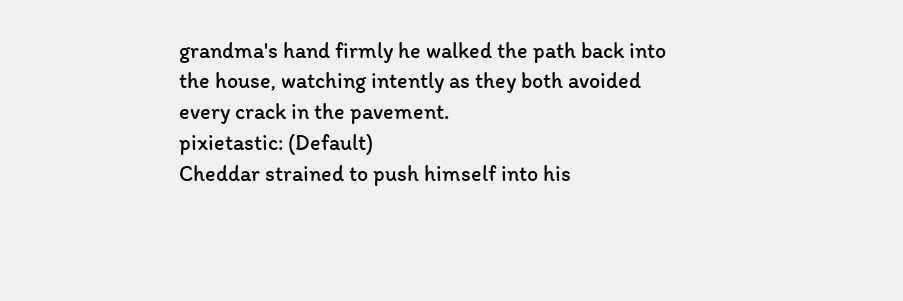grandma's hand firmly he walked the path back into the house, watching intently as they both avoided every crack in the pavement.
pixietastic: (Default)
Cheddar strained to push himself into his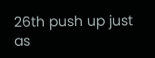26th push up just as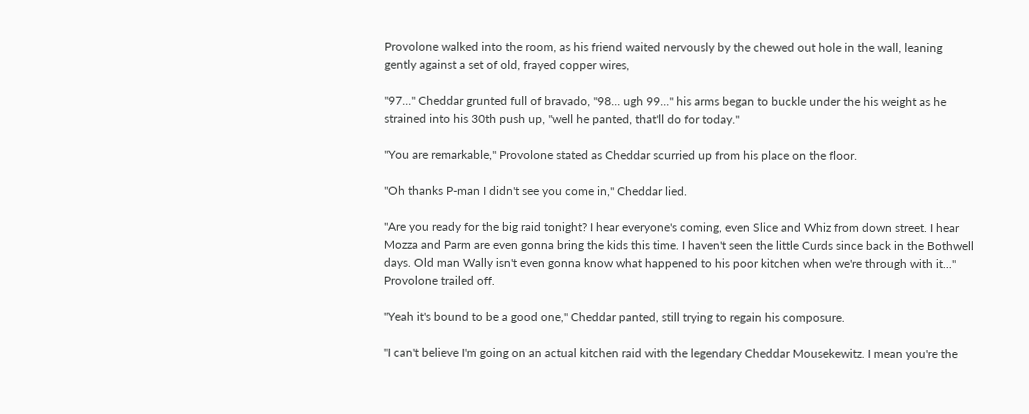Provolone walked into the room, as his friend waited nervously by the chewed out hole in the wall, leaning gently against a set of old, frayed copper wires,

"97..." Cheddar grunted full of bravado, "98... ugh 99..." his arms began to buckle under the his weight as he strained into his 30th push up, "well he panted, that'll do for today."

"You are remarkable," Provolone stated as Cheddar scurried up from his place on the floor.

"Oh thanks P-man I didn't see you come in," Cheddar lied.

"Are you ready for the big raid tonight? I hear everyone's coming, even Slice and Whiz from down street. I hear Mozza and Parm are even gonna bring the kids this time. I haven't seen the little Curds since back in the Bothwell days. Old man Wally isn't even gonna know what happened to his poor kitchen when we're through with it..." Provolone trailed off.

"Yeah it's bound to be a good one," Cheddar panted, still trying to regain his composure.

"I can't believe I'm going on an actual kitchen raid with the legendary Cheddar Mousekewitz. I mean you're the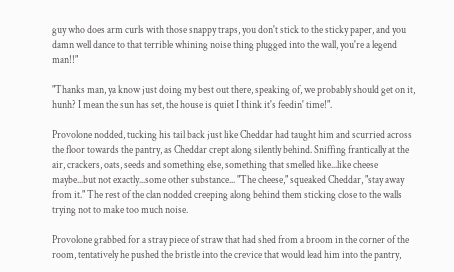guy who does arm curls with those snappy traps, you don't stick to the sticky paper, and you damn well dance to that terrible whining noise thing plugged into the wall, you're a legend man!!"

"Thanks man, ya know just doing my best out there, speaking of, we probably should get on it, hunh? I mean the sun has set, the house is quiet I think it's feedin' time!".

Provolone nodded, tucking his tail back just like Cheddar had taught him and scurried across the floor towards the pantry, as Cheddar crept along silently behind. Sniffing frantically at the air, crackers, oats, seeds and something else, something that smelled like...like cheese maybe...but not exactly...some other substance... "The cheese," squeaked Cheddar, "stay away from it." The rest of the clan nodded creeping along behind them sticking close to the walls trying not to make too much noise.

Provolone grabbed for a stray piece of straw that had shed from a broom in the corner of the room, tentatively he pushed the bristle into the crevice that would lead him into the pantry,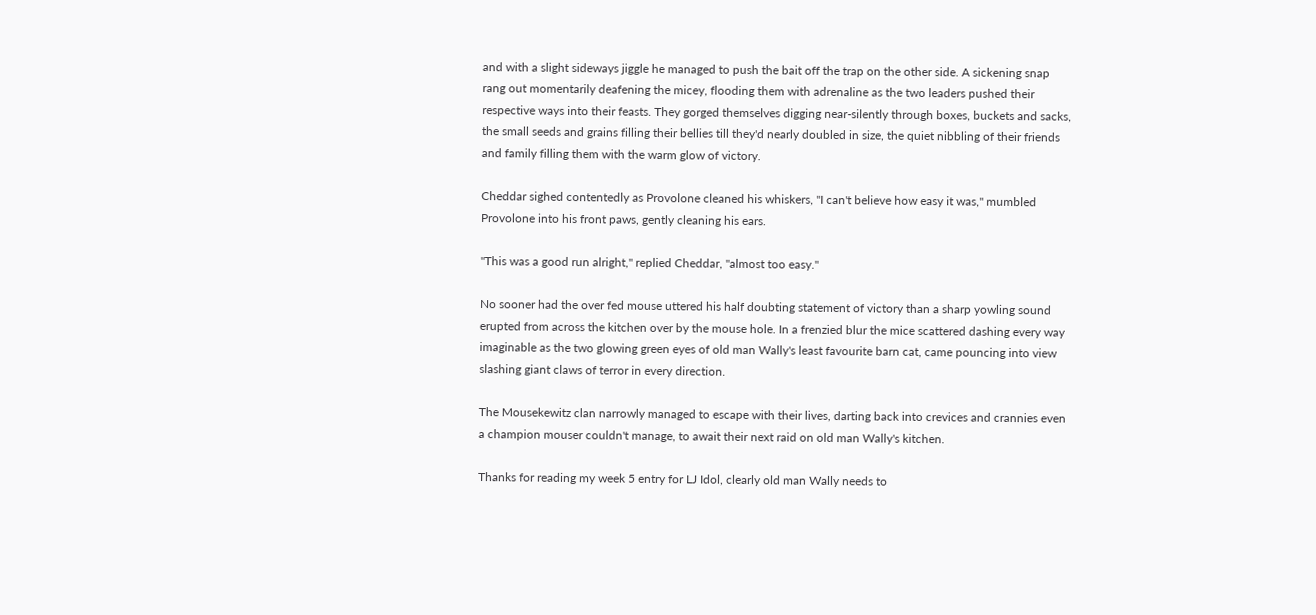and with a slight sideways jiggle he managed to push the bait off the trap on the other side. A sickening snap rang out momentarily deafening the micey, flooding them with adrenaline as the two leaders pushed their respective ways into their feasts. They gorged themselves digging near-silently through boxes, buckets and sacks, the small seeds and grains filling their bellies till they'd nearly doubled in size, the quiet nibbling of their friends and family filling them with the warm glow of victory.

Cheddar sighed contentedly as Provolone cleaned his whiskers, "I can't believe how easy it was," mumbled Provolone into his front paws, gently cleaning his ears.

"This was a good run alright," replied Cheddar, "almost too easy."

No sooner had the over fed mouse uttered his half doubting statement of victory than a sharp yowling sound erupted from across the kitchen over by the mouse hole. In a frenzied blur the mice scattered dashing every way imaginable as the two glowing green eyes of old man Wally's least favourite barn cat, came pouncing into view slashing giant claws of terror in every direction.

The Mousekewitz clan narrowly managed to escape with their lives, darting back into crevices and crannies even a champion mouser couldn't manage, to await their next raid on old man Wally's kitchen.

Thanks for reading my week 5 entry for LJ Idol, clearly old man Wally needs to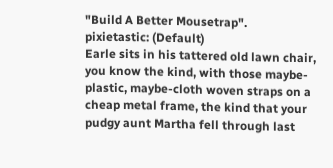"Build A Better Mousetrap".
pixietastic: (Default)
Earle sits in his tattered old lawn chair, you know the kind, with those maybe-plastic, maybe-cloth woven straps on a cheap metal frame, the kind that your pudgy aunt Martha fell through last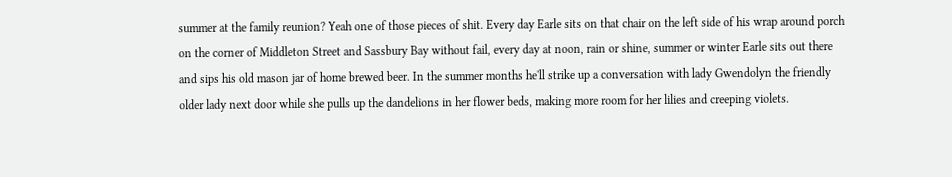summer at the family reunion? Yeah one of those pieces of shit. Every day Earle sits on that chair on the left side of his wrap around porch on the corner of Middleton Street and Sassbury Bay without fail, every day at noon, rain or shine, summer or winter Earle sits out there and sips his old mason jar of home brewed beer. In the summer months he'll strike up a conversation with lady Gwendolyn the friendly older lady next door while she pulls up the dandelions in her flower beds, making more room for her lilies and creeping violets.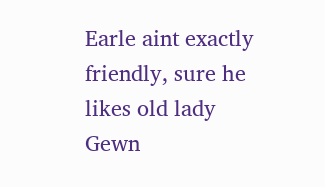Earle aint exactly friendly, sure he likes old lady Gewn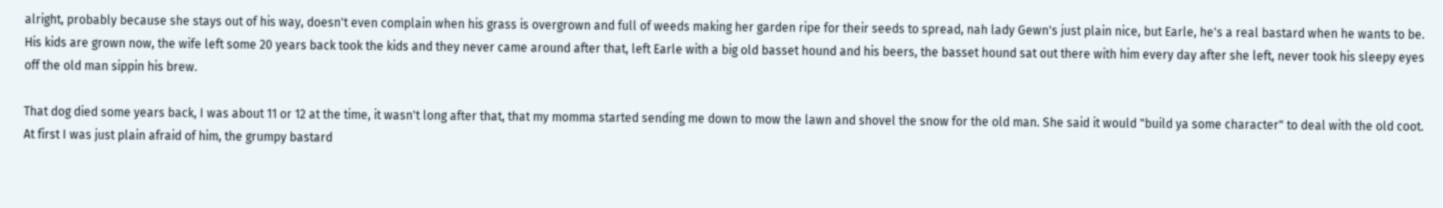alright, probably because she stays out of his way, doesn't even complain when his grass is overgrown and full of weeds making her garden ripe for their seeds to spread, nah lady Gewn's just plain nice, but Earle, he's a real bastard when he wants to be. His kids are grown now, the wife left some 20 years back took the kids and they never came around after that, left Earle with a big old basset hound and his beers, the basset hound sat out there with him every day after she left, never took his sleepy eyes off the old man sippin his brew.

That dog died some years back, I was about 11 or 12 at the time, it wasn't long after that, that my momma started sending me down to mow the lawn and shovel the snow for the old man. She said it would "build ya some character" to deal with the old coot. At first I was just plain afraid of him, the grumpy bastard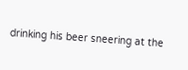drinking his beer sneering at the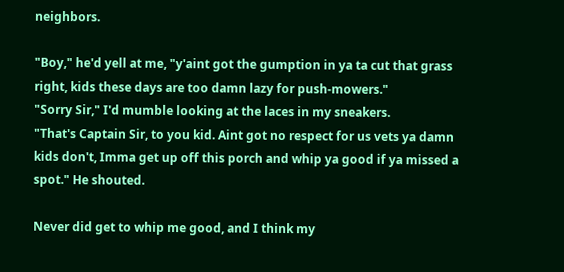neighbors.

"Boy," he'd yell at me, "y'aint got the gumption in ya ta cut that grass right, kids these days are too damn lazy for push-mowers."
"Sorry Sir," I'd mumble looking at the laces in my sneakers.
"That's Captain Sir, to you kid. Aint got no respect for us vets ya damn kids don't, Imma get up off this porch and whip ya good if ya missed a spot." He shouted.

Never did get to whip me good, and I think my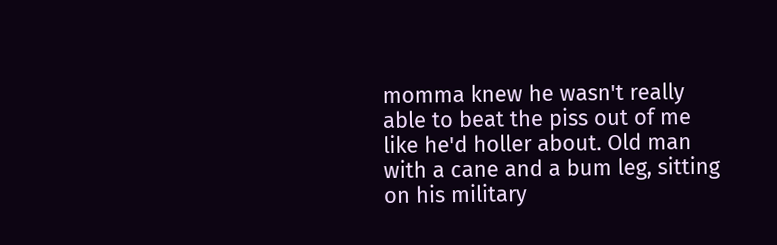momma knew he wasn't really able to beat the piss out of me like he'd holler about. Old man with a cane and a bum leg, sitting on his military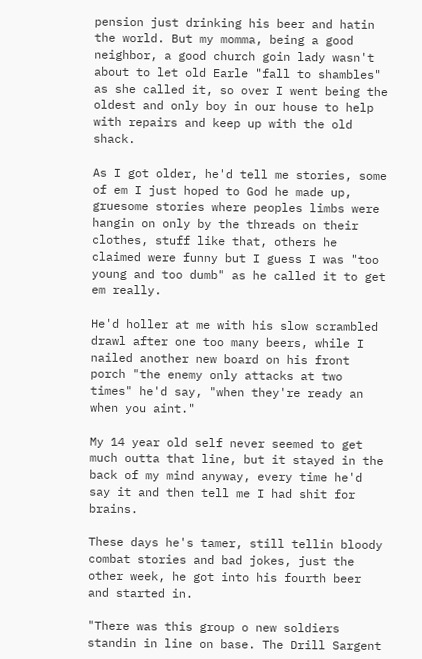pension just drinking his beer and hatin the world. But my momma, being a good neighbor, a good church goin lady wasn't about to let old Earle "fall to shambles" as she called it, so over I went being the oldest and only boy in our house to help with repairs and keep up with the old shack.

As I got older, he'd tell me stories, some of em I just hoped to God he made up, gruesome stories where peoples limbs were hangin on only by the threads on their clothes, stuff like that, others he claimed were funny but I guess I was "too young and too dumb" as he called it to get em really.

He'd holler at me with his slow scrambled drawl after one too many beers, while I nailed another new board on his front porch "the enemy only attacks at two times" he'd say, "when they're ready an when you aint."

My 14 year old self never seemed to get much outta that line, but it stayed in the back of my mind anyway, every time he'd say it and then tell me I had shit for brains.

These days he's tamer, still tellin bloody combat stories and bad jokes, just the other week, he got into his fourth beer and started in.

"There was this group o new soldiers standin in line on base. The Drill Sargent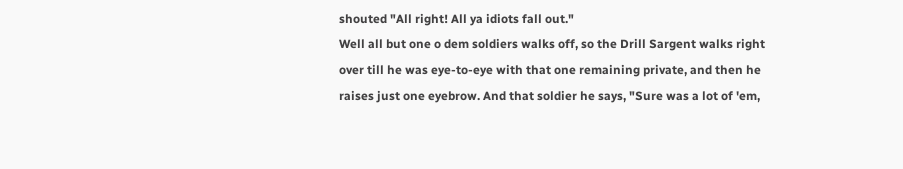shouted "All right! All ya idiots fall out."
Well all but one o dem soldiers walks off, so the Drill Sargent walks right over till he was eye-to-eye with that one remaining private, and then he raises just one eyebrow. And that soldier he says, "Sure was a lot of 'em,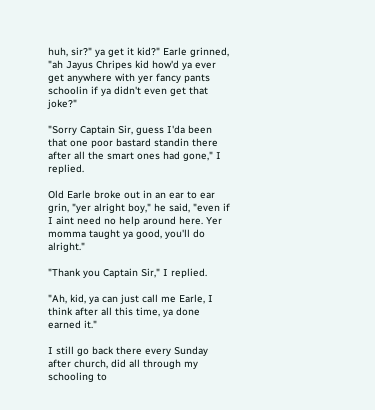huh, sir?" ya get it kid?" Earle grinned, "ah Jayus Chripes kid how'd ya ever get anywhere with yer fancy pants schoolin if ya didn't even get that joke?"

"Sorry Captain Sir, guess I'da been that one poor bastard standin there after all the smart ones had gone," I replied.

Old Earle broke out in an ear to ear grin, "yer alright boy," he said, "even if I aint need no help around here. Yer momma taught ya good, you'll do alright."

"Thank you Captain Sir," I replied.

"Ah, kid, ya can just call me Earle, I think after all this time, ya done earned it."

I still go back there every Sunday after church, did all through my schooling to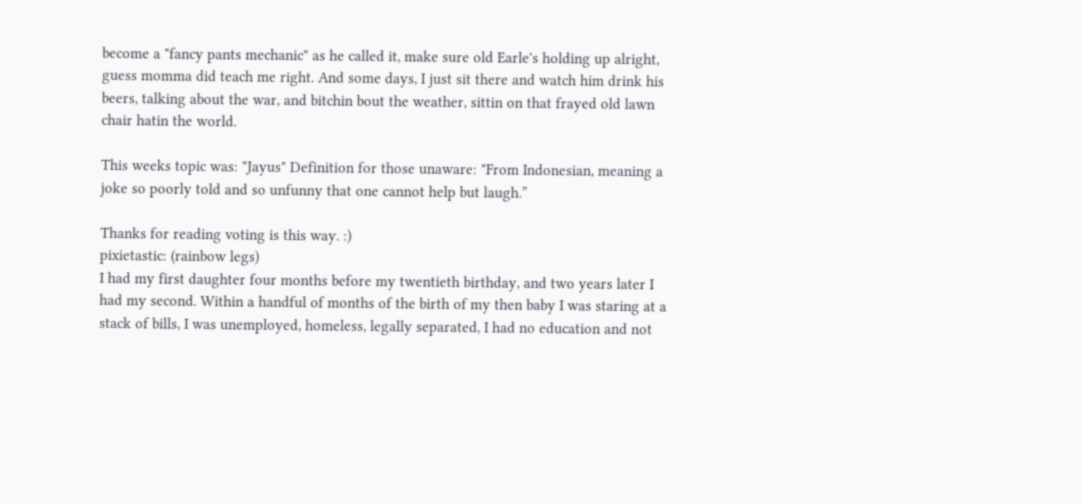become a "fancy pants mechanic" as he called it, make sure old Earle's holding up alright, guess momma did teach me right. And some days, I just sit there and watch him drink his beers, talking about the war, and bitchin bout the weather, sittin on that frayed old lawn chair hatin the world.

This weeks topic was: "Jayus" Definition for those unaware: "From Indonesian, meaning a joke so poorly told and so unfunny that one cannot help but laugh.”

Thanks for reading voting is this way. :)
pixietastic: (rainbow legs)
I had my first daughter four months before my twentieth birthday, and two years later I had my second. Within a handful of months of the birth of my then baby I was staring at a stack of bills, I was unemployed, homeless, legally separated, I had no education and not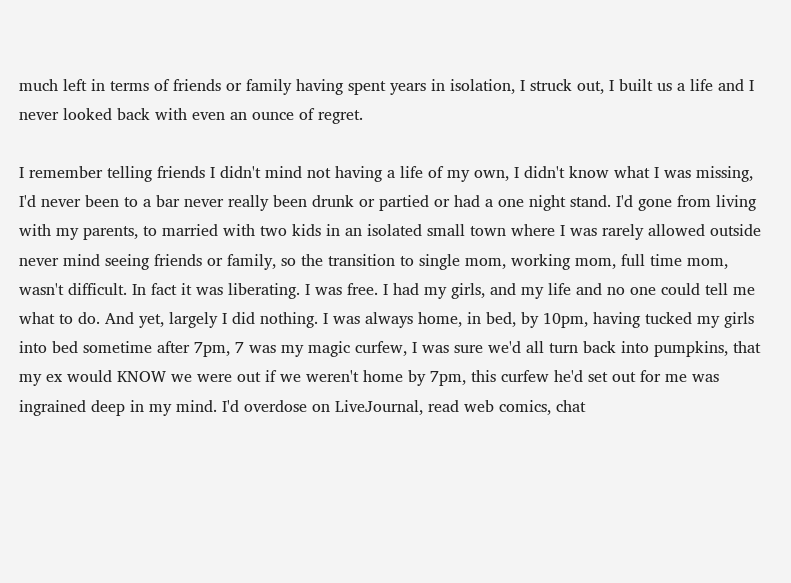much left in terms of friends or family having spent years in isolation, I struck out, I built us a life and I never looked back with even an ounce of regret.

I remember telling friends I didn't mind not having a life of my own, I didn't know what I was missing, I'd never been to a bar never really been drunk or partied or had a one night stand. I'd gone from living with my parents, to married with two kids in an isolated small town where I was rarely allowed outside never mind seeing friends or family, so the transition to single mom, working mom, full time mom, wasn't difficult. In fact it was liberating. I was free. I had my girls, and my life and no one could tell me what to do. And yet, largely I did nothing. I was always home, in bed, by 10pm, having tucked my girls into bed sometime after 7pm, 7 was my magic curfew, I was sure we'd all turn back into pumpkins, that my ex would KNOW we were out if we weren't home by 7pm, this curfew he'd set out for me was ingrained deep in my mind. I'd overdose on LiveJournal, read web comics, chat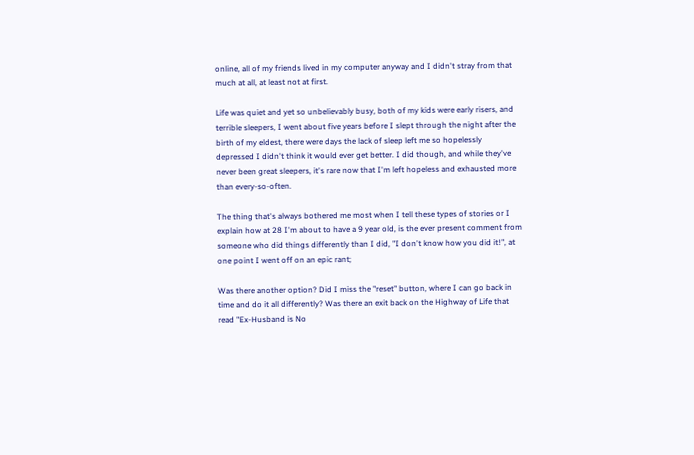online, all of my friends lived in my computer anyway and I didn't stray from that much at all, at least not at first.

Life was quiet and yet so unbelievably busy, both of my kids were early risers, and terrible sleepers, I went about five years before I slept through the night after the birth of my eldest, there were days the lack of sleep left me so hopelessly depressed I didn't think it would ever get better. I did though, and while they've never been great sleepers, it's rare now that I'm left hopeless and exhausted more than every-so-often.

The thing that's always bothered me most when I tell these types of stories or I explain how at 28 I'm about to have a 9 year old, is the ever present comment from someone who did things differently than I did, "I don't know how you did it!", at one point I went off on an epic rant;

Was there another option? Did I miss the "reset" button, where I can go back in time and do it all differently? Was there an exit back on the Highway of Life that read "Ex-Husband is No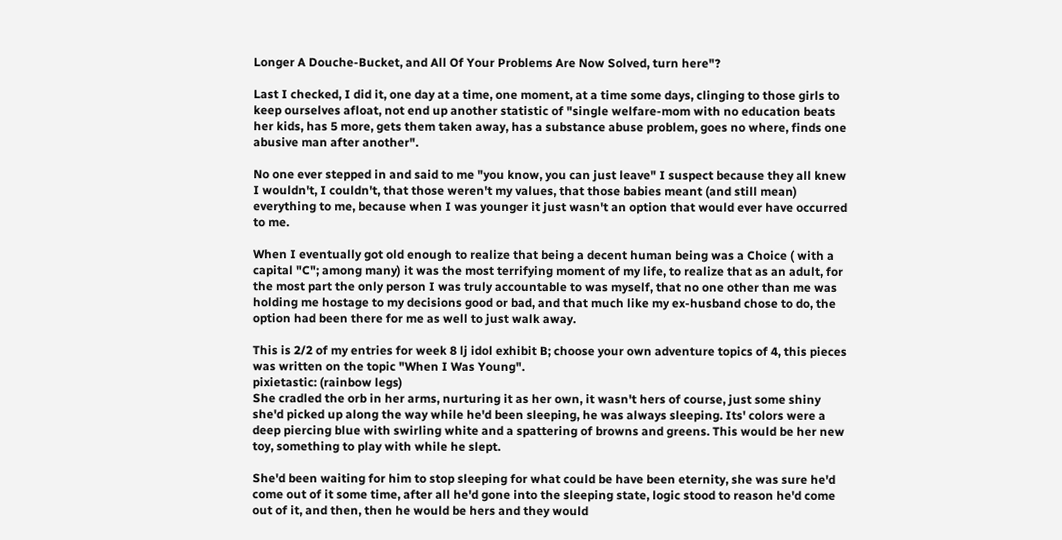Longer A Douche-Bucket, and All Of Your Problems Are Now Solved, turn here"?

Last I checked, I did it, one day at a time, one moment, at a time some days, clinging to those girls to keep ourselves afloat, not end up another statistic of "single welfare-mom with no education beats her kids, has 5 more, gets them taken away, has a substance abuse problem, goes no where, finds one abusive man after another".

No one ever stepped in and said to me "you know, you can just leave" I suspect because they all knew I wouldn't, I couldn't, that those weren't my values, that those babies meant (and still mean) everything to me, because when I was younger it just wasn't an option that would ever have occurred to me.

When I eventually got old enough to realize that being a decent human being was a Choice ( with a capital "C"; among many) it was the most terrifying moment of my life, to realize that as an adult, for the most part the only person I was truly accountable to was myself, that no one other than me was holding me hostage to my decisions good or bad, and that much like my ex-husband chose to do, the option had been there for me as well to just walk away.

This is 2/2 of my entries for week 8 lj idol exhibit B; choose your own adventure topics of 4, this pieces was written on the topic "When I Was Young".
pixietastic: (rainbow legs)
She cradled the orb in her arms, nurturing it as her own, it wasn't hers of course, just some shiny she'd picked up along the way while he'd been sleeping, he was always sleeping. Its' colors were a deep piercing blue with swirling white and a spattering of browns and greens. This would be her new toy, something to play with while he slept.

She'd been waiting for him to stop sleeping for what could be have been eternity, she was sure he'd come out of it some time, after all he'd gone into the sleeping state, logic stood to reason he'd come out of it, and then, then he would be hers and they would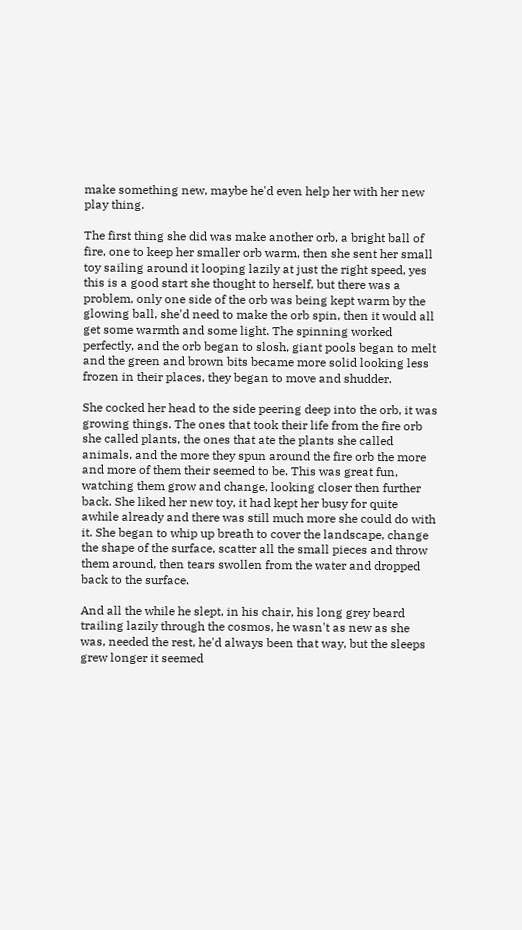make something new, maybe he'd even help her with her new play thing.

The first thing she did was make another orb, a bright ball of fire, one to keep her smaller orb warm, then she sent her small toy sailing around it looping lazily at just the right speed, yes this is a good start she thought to herself, but there was a problem, only one side of the orb was being kept warm by the glowing ball, she'd need to make the orb spin, then it would all get some warmth and some light. The spinning worked perfectly, and the orb began to slosh, giant pools began to melt and the green and brown bits became more solid looking less frozen in their places, they began to move and shudder.

She cocked her head to the side peering deep into the orb, it was growing things. The ones that took their life from the fire orb she called plants, the ones that ate the plants she called animals, and the more they spun around the fire orb the more and more of them their seemed to be. This was great fun, watching them grow and change, looking closer then further back. She liked her new toy, it had kept her busy for quite awhile already and there was still much more she could do with it. She began to whip up breath to cover the landscape, change the shape of the surface, scatter all the small pieces and throw them around, then tears swollen from the water and dropped back to the surface.

And all the while he slept, in his chair, his long grey beard trailing lazily through the cosmos, he wasn't as new as she was, needed the rest, he'd always been that way, but the sleeps grew longer it seemed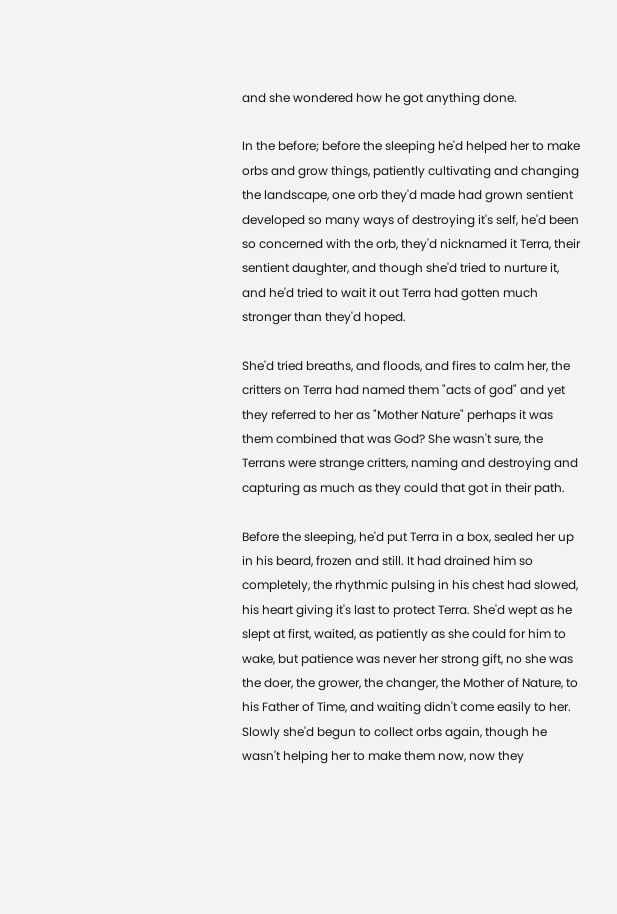and she wondered how he got anything done.

In the before; before the sleeping he'd helped her to make orbs and grow things, patiently cultivating and changing the landscape, one orb they'd made had grown sentient developed so many ways of destroying it's self, he'd been so concerned with the orb, they'd nicknamed it Terra, their sentient daughter, and though she'd tried to nurture it, and he'd tried to wait it out Terra had gotten much stronger than they'd hoped.

She'd tried breaths, and floods, and fires to calm her, the critters on Terra had named them "acts of god" and yet they referred to her as "Mother Nature" perhaps it was them combined that was God? She wasn't sure, the Terrans were strange critters, naming and destroying and capturing as much as they could that got in their path.

Before the sleeping, he'd put Terra in a box, sealed her up in his beard, frozen and still. It had drained him so completely, the rhythmic pulsing in his chest had slowed, his heart giving it's last to protect Terra. She'd wept as he slept at first, waited, as patiently as she could for him to wake, but patience was never her strong gift, no she was the doer, the grower, the changer, the Mother of Nature, to his Father of Time, and waiting didn't come easily to her. Slowly she'd begun to collect orbs again, though he wasn't helping her to make them now, now they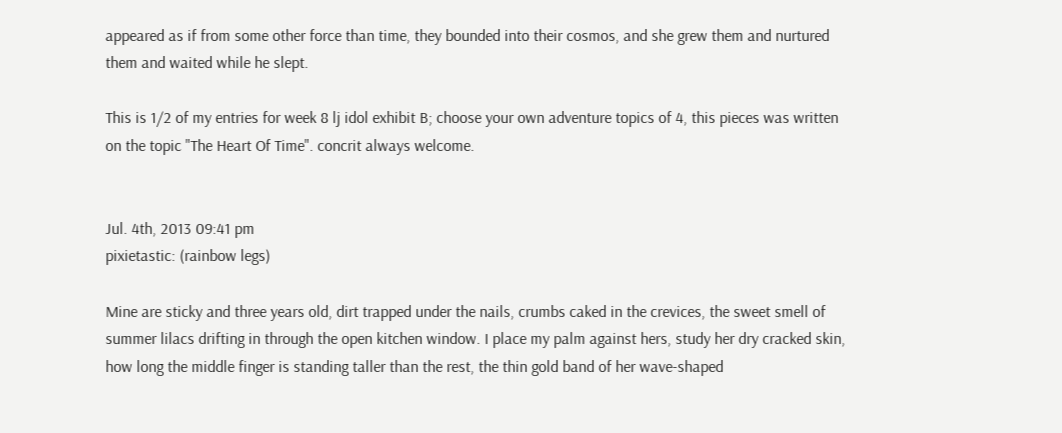appeared as if from some other force than time, they bounded into their cosmos, and she grew them and nurtured them and waited while he slept.

This is 1/2 of my entries for week 8 lj idol exhibit B; choose your own adventure topics of 4, this pieces was written on the topic "The Heart Of Time". concrit always welcome.


Jul. 4th, 2013 09:41 pm
pixietastic: (rainbow legs)

Mine are sticky and three years old, dirt trapped under the nails, crumbs caked in the crevices, the sweet smell of summer lilacs drifting in through the open kitchen window. I place my palm against hers, study her dry cracked skin, how long the middle finger is standing taller than the rest, the thin gold band of her wave-shaped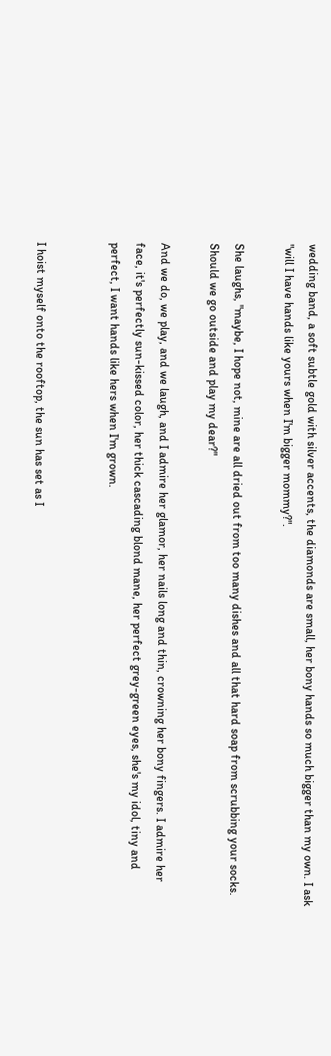wedding band, a soft subtle gold with silver accents, the diamonds are small, her bony hands so much bigger than my own. I ask "will I have hands like yours when I'm bigger mommy?".

She laughs, "maybe, I hope not, mine are all dried out from too many dishes and all that hard soap from scrubbing your socks. Should we go outside and play my dear?"

And we do, we play, and we laugh, and I admire her glamor, her nails long and thin, crowning her bony fingers. I admire her face, it's perfectly sun-kissed color, her thick cascading blond mane, her perfect grey-green eyes, she's my idol, tiny and perfect, I want hands like hers when I'm grown.


I hoist myself onto the rooftop, the sun has set as I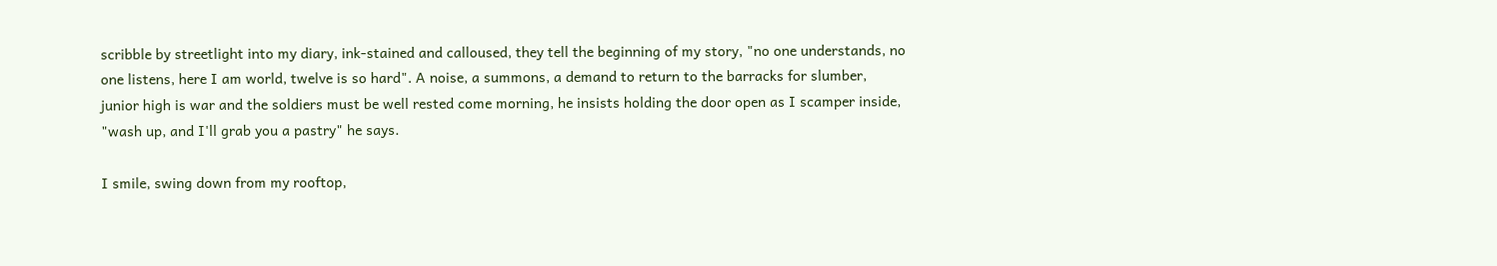scribble by streetlight into my diary, ink-stained and calloused, they tell the beginning of my story, "no one understands, no one listens, here I am world, twelve is so hard". A noise, a summons, a demand to return to the barracks for slumber, junior high is war and the soldiers must be well rested come morning, he insists holding the door open as I scamper inside, "wash up, and I'll grab you a pastry" he says.

I smile, swing down from my rooftop,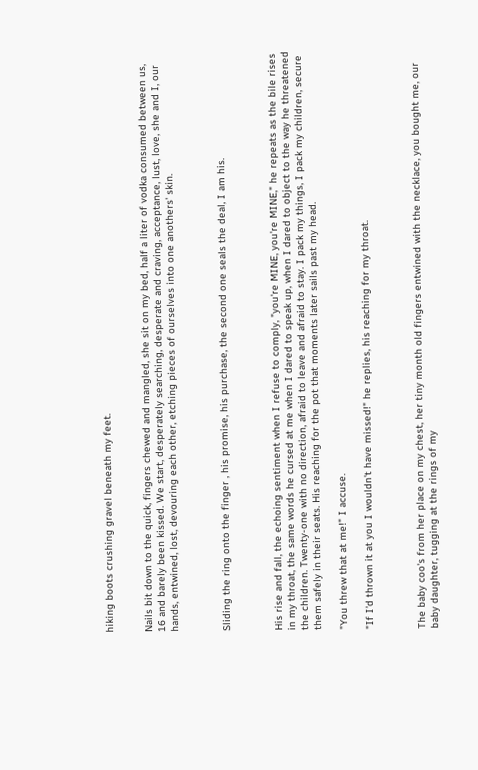hiking boots crushing gravel beneath my feet.


Nails bit down to the quick, fingers chewed and mangled, she sit on my bed, half a liter of vodka consumed between us, 16 and barely been kissed. We start, desperately searching, desperate and craving, acceptance, lust, love, she and I, our hands, entwined, lost, devouring each other, etching pieces of ourselves into one anothers' skin.



Sliding the ring onto the finger , his promise, his purchase, the second one seals the deal, I am his.



His rise and fall, the echoing sentiment when I refuse to comply, "you're MINE, you're MINE," he repeats as the bile rises in my throat, the same words he cursed at me when I dared to speak up, when I dared to object to the way he threatened the children. Twenty-one with no direction, afraid to leave and afraid to stay. I pack my things, I pack my children, secure them safely in their seats. His reaching for the pot that moments later sails past my head.

"You threw that at me!" I accuse.

"If I'd thrown it at you I wouldn't have missed!" he replies, his reaching for my throat.



The baby coo's from her place on my chest, her tiny month old fingers entwined with the necklace, you bought me, our baby daughter, tugging at the rings of my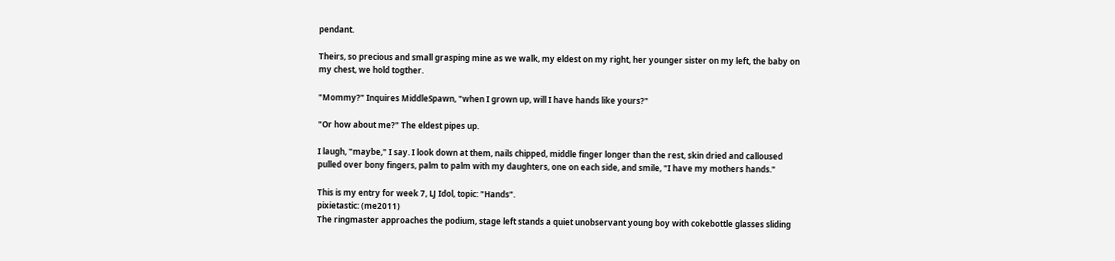pendant.

Theirs, so precious and small grasping mine as we walk, my eldest on my right, her younger sister on my left, the baby on my chest, we hold togther.

"Mommy?" Inquires MiddleSpawn, "when I grown up, will I have hands like yours?"

"Or how about me?" The eldest pipes up.

I laugh, "maybe," I say. I look down at them, nails chipped, middle finger longer than the rest, skin dried and calloused pulled over bony fingers, palm to palm with my daughters, one on each side, and smile, "I have my mothers hands."

This is my entry for week 7, LJ Idol, topic: "Hands".
pixietastic: (me2011)
The ringmaster approaches the podium, stage left stands a quiet unobservant young boy with cokebottle glasses sliding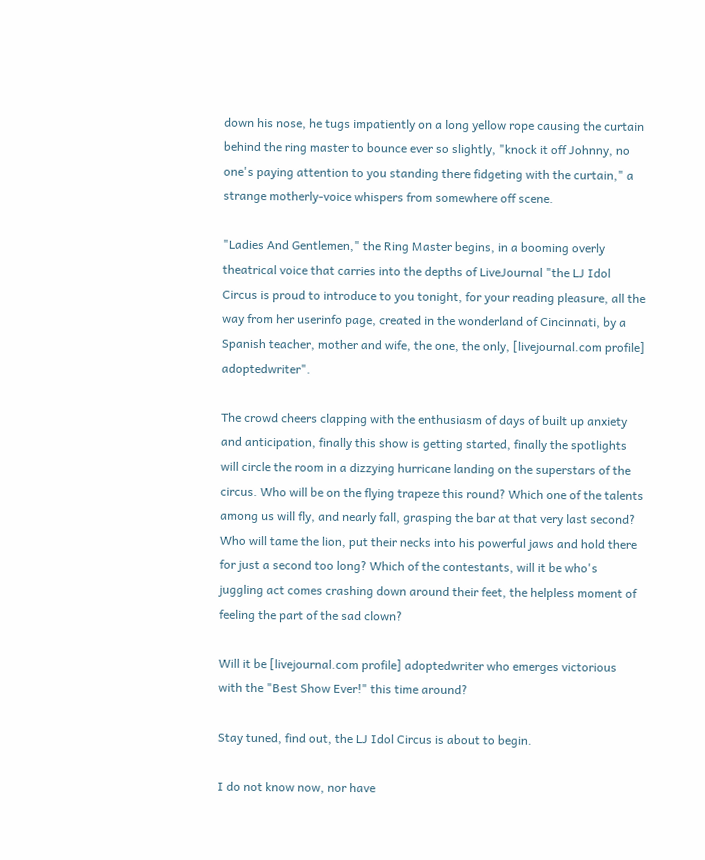down his nose, he tugs impatiently on a long yellow rope causing the curtain behind the ring master to bounce ever so slightly, "knock it off Johnny, no one's paying attention to you standing there fidgeting with the curtain," a strange motherly-voice whispers from somewhere off scene.

"Ladies And Gentlemen," the Ring Master begins, in a booming overly theatrical voice that carries into the depths of LiveJournal "the LJ Idol Circus is proud to introduce to you tonight, for your reading pleasure, all the way from her userinfo page, created in the wonderland of Cincinnati, by a Spanish teacher, mother and wife, the one, the only, [livejournal.com profile] adoptedwriter".

The crowd cheers clapping with the enthusiasm of days of built up anxiety and anticipation, finally this show is getting started, finally the spotlights will circle the room in a dizzying hurricane landing on the superstars of the circus. Who will be on the flying trapeze this round? Which one of the talents among us will fly, and nearly fall, grasping the bar at that very last second? Who will tame the lion, put their necks into his powerful jaws and hold there for just a second too long? Which of the contestants, will it be who's juggling act comes crashing down around their feet, the helpless moment of feeling the part of the sad clown?

Will it be [livejournal.com profile] adoptedwriter who emerges victorious with the "Best Show Ever!" this time around?

Stay tuned, find out, the LJ Idol Circus is about to begin.

I do not know now, nor have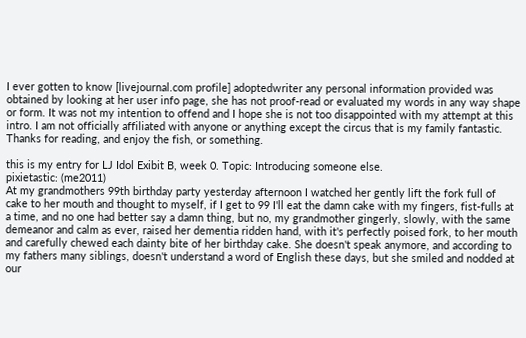I ever gotten to know [livejournal.com profile] adoptedwriter any personal information provided was obtained by looking at her user info page, she has not proof-read or evaluated my words in any way shape or form. It was not my intention to offend and I hope she is not too disappointed with my attempt at this intro. I am not officially affiliated with anyone or anything except the circus that is my family fantastic. Thanks for reading, and enjoy the fish, or something.

this is my entry for LJ Idol Exibit B, week 0. Topic: Introducing someone else.
pixietastic: (me2011)
At my grandmothers 99th birthday party yesterday afternoon I watched her gently lift the fork full of cake to her mouth and thought to myself, if I get to 99 I'll eat the damn cake with my fingers, fist-fulls at a time, and no one had better say a damn thing, but no, my grandmother gingerly, slowly, with the same demeanor and calm as ever, raised her dementia ridden hand, with it's perfectly poised fork, to her mouth and carefully chewed each dainty bite of her birthday cake. She doesn't speak anymore, and according to my fathers many siblings, doesn't understand a word of English these days, but she smiled and nodded at our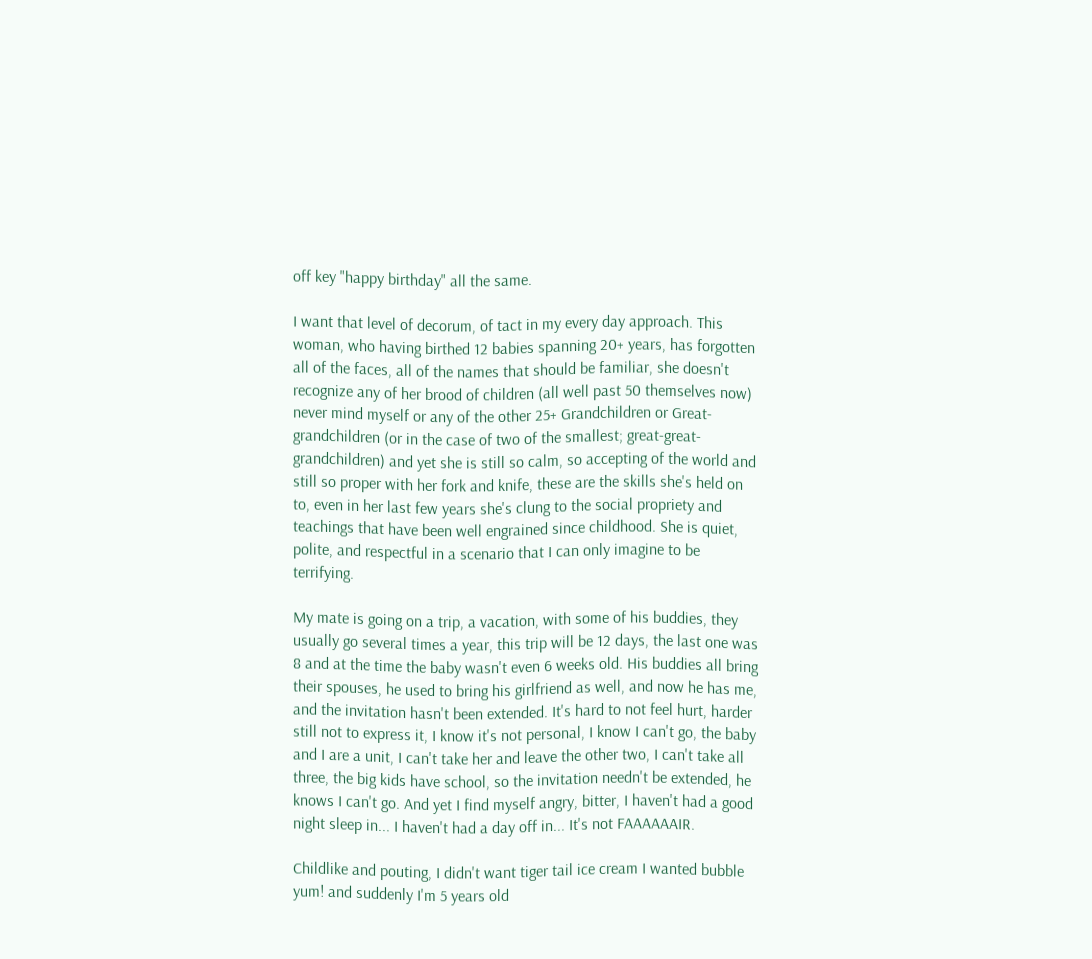off key "happy birthday" all the same.

I want that level of decorum, of tact in my every day approach. This woman, who having birthed 12 babies spanning 20+ years, has forgotten all of the faces, all of the names that should be familiar, she doesn't recognize any of her brood of children (all well past 50 themselves now) never mind myself or any of the other 25+ Grandchildren or Great-grandchildren (or in the case of two of the smallest; great-great-grandchildren) and yet she is still so calm, so accepting of the world and still so proper with her fork and knife, these are the skills she's held on to, even in her last few years she's clung to the social propriety and teachings that have been well engrained since childhood. She is quiet, polite, and respectful in a scenario that I can only imagine to be terrifying.

My mate is going on a trip, a vacation, with some of his buddies, they usually go several times a year, this trip will be 12 days, the last one was 8 and at the time the baby wasn't even 6 weeks old. His buddies all bring their spouses, he used to bring his girlfriend as well, and now he has me, and the invitation hasn't been extended. It's hard to not feel hurt, harder still not to express it, I know it's not personal, I know I can't go, the baby and I are a unit, I can't take her and leave the other two, I can't take all three, the big kids have school, so the invitation needn't be extended, he knows I can't go. And yet I find myself angry, bitter, I haven't had a good night sleep in... I haven't had a day off in... It's not FAAAAAAIR.

Childlike and pouting, I didn't want tiger tail ice cream I wanted bubble yum! and suddenly I'm 5 years old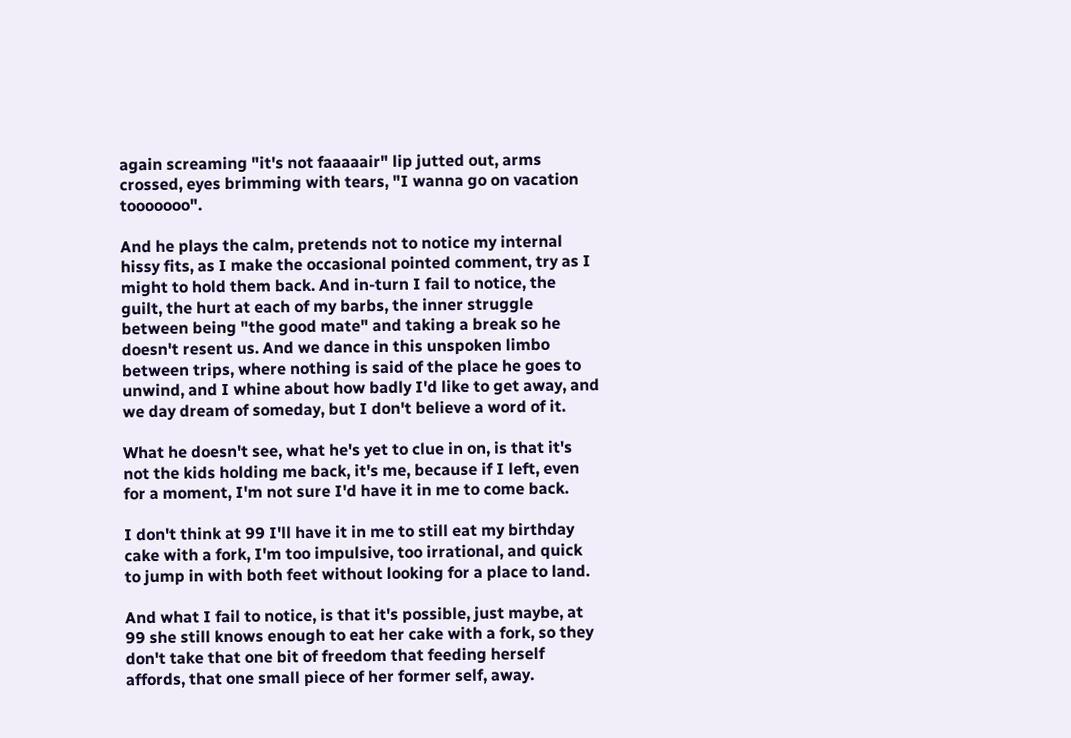again screaming "it's not faaaaair" lip jutted out, arms crossed, eyes brimming with tears, "I wanna go on vacation tooooooo".

And he plays the calm, pretends not to notice my internal hissy fits, as I make the occasional pointed comment, try as I might to hold them back. And in-turn I fail to notice, the guilt, the hurt at each of my barbs, the inner struggle between being "the good mate" and taking a break so he doesn't resent us. And we dance in this unspoken limbo between trips, where nothing is said of the place he goes to unwind, and I whine about how badly I'd like to get away, and we day dream of someday, but I don't believe a word of it.

What he doesn't see, what he's yet to clue in on, is that it's not the kids holding me back, it's me, because if I left, even for a moment, I'm not sure I'd have it in me to come back.

I don't think at 99 I'll have it in me to still eat my birthday cake with a fork, I'm too impulsive, too irrational, and quick to jump in with both feet without looking for a place to land.

And what I fail to notice, is that it's possible, just maybe, at 99 she still knows enough to eat her cake with a fork, so they don't take that one bit of freedom that feeding herself affords, that one small piece of her former self, away.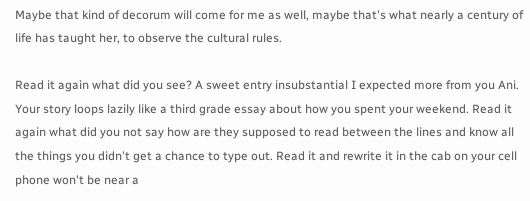Maybe that kind of decorum will come for me as well, maybe that's what nearly a century of life has taught her, to observe the cultural rules.

Read it again what did you see? A sweet entry insubstantial I expected more from you Ani. Your story loops lazily like a third grade essay about how you spent your weekend. Read it again what did you not say how are they supposed to read between the lines and know all the things you didn't get a chance to type out. Read it and rewrite it in the cab on your cell phone won't be near a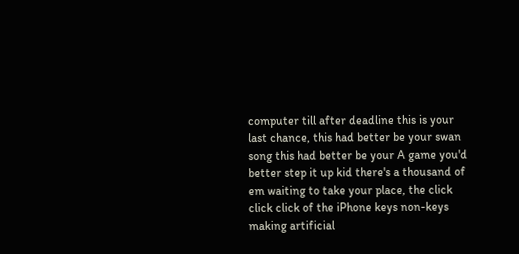computer till after deadline this is your last chance, this had better be your swan song this had better be your A game you'd better step it up kid there's a thousand of em waiting to take your place, the click click click of the iPhone keys non-keys making artificial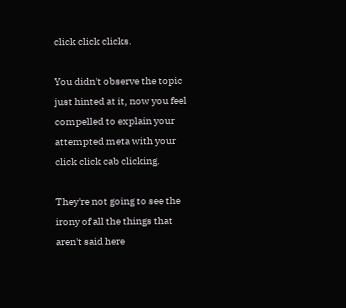click click clicks.

You didn't observe the topic just hinted at it, now you feel compelled to explain your attempted meta with your click click cab clicking.

They're not going to see the irony of all the things that aren't said here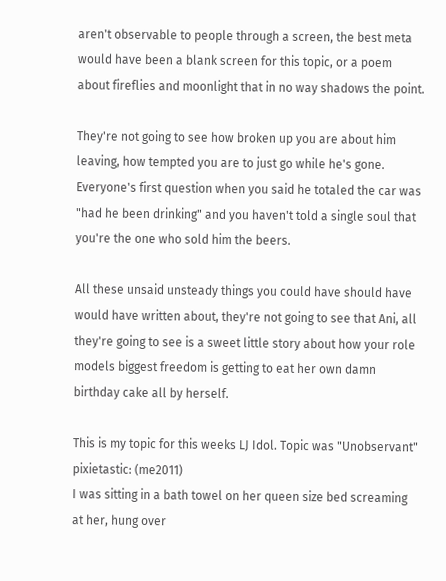aren't observable to people through a screen, the best meta would have been a blank screen for this topic, or a poem about fireflies and moonlight that in no way shadows the point.

They're not going to see how broken up you are about him leaving, how tempted you are to just go while he's gone. Everyone's first question when you said he totaled the car was "had he been drinking" and you haven't told a single soul that you're the one who sold him the beers.

All these unsaid unsteady things you could have should have would have written about, they're not going to see that Ani, all they're going to see is a sweet little story about how your role models biggest freedom is getting to eat her own damn birthday cake all by herself.

This is my topic for this weeks LJ Idol. Topic was "Unobservant"
pixietastic: (me2011)
I was sitting in a bath towel on her queen size bed screaming at her, hung over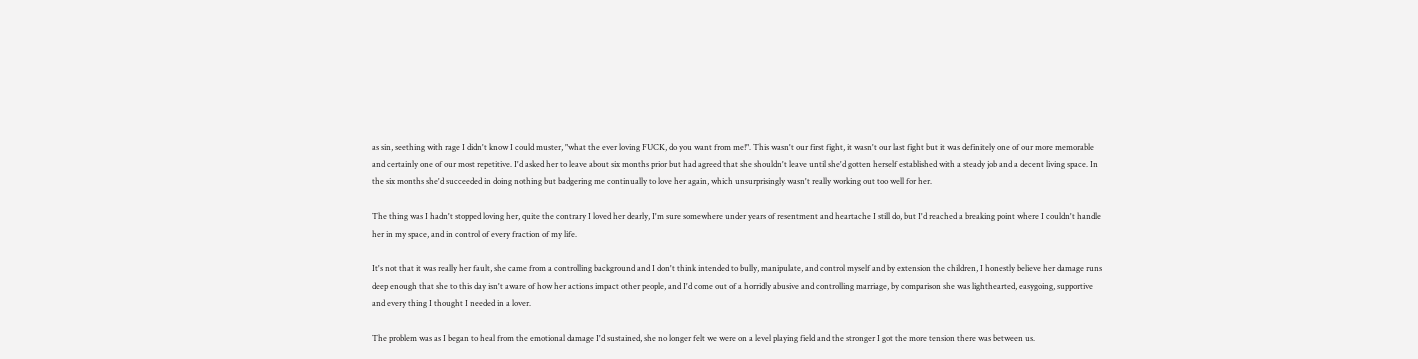as sin, seething with rage I didn't know I could muster, "what the ever loving FUCK, do you want from me!". This wasn't our first fight, it wasn't our last fight but it was definitely one of our more memorable and certainly one of our most repetitive. I'd asked her to leave about six months prior but had agreed that she shouldn't leave until she'd gotten herself established with a steady job and a decent living space. In the six months she'd succeeded in doing nothing but badgering me continually to love her again, which unsurprisingly wasn't really working out too well for her.

The thing was I hadn't stopped loving her, quite the contrary I loved her dearly, I'm sure somewhere under years of resentment and heartache I still do, but I'd reached a breaking point where I couldn't handle her in my space, and in control of every fraction of my life.

It's not that it was really her fault, she came from a controlling background and I don't think intended to bully, manipulate, and control myself and by extension the children, I honestly believe her damage runs deep enough that she to this day isn't aware of how her actions impact other people, and I'd come out of a horridly abusive and controlling marriage, by comparison she was lighthearted, easygoing, supportive and every thing I thought I needed in a lover.

The problem was as I began to heal from the emotional damage I'd sustained, she no longer felt we were on a level playing field and the stronger I got the more tension there was between us.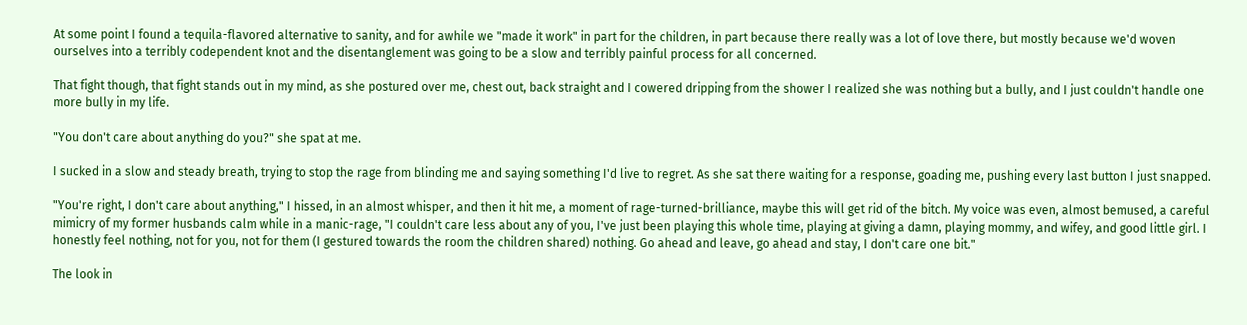At some point I found a tequila-flavored alternative to sanity, and for awhile we "made it work" in part for the children, in part because there really was a lot of love there, but mostly because we'd woven ourselves into a terribly codependent knot and the disentanglement was going to be a slow and terribly painful process for all concerned.

That fight though, that fight stands out in my mind, as she postured over me, chest out, back straight and I cowered dripping from the shower I realized she was nothing but a bully, and I just couldn't handle one more bully in my life.

"You don't care about anything do you?" she spat at me.

I sucked in a slow and steady breath, trying to stop the rage from blinding me and saying something I'd live to regret. As she sat there waiting for a response, goading me, pushing every last button I just snapped.

"You're right, I don't care about anything," I hissed, in an almost whisper, and then it hit me, a moment of rage-turned-brilliance, maybe this will get rid of the bitch. My voice was even, almost bemused, a careful mimicry of my former husbands calm while in a manic-rage, "I couldn't care less about any of you, I've just been playing this whole time, playing at giving a damn, playing mommy, and wifey, and good little girl. I honestly feel nothing, not for you, not for them (I gestured towards the room the children shared) nothing. Go ahead and leave, go ahead and stay, I don't care one bit."

The look in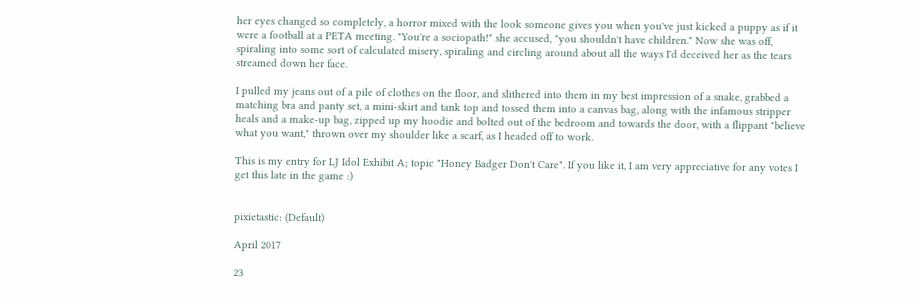her eyes changed so completely, a horror mixed with the look someone gives you when you've just kicked a puppy as if it were a football at a PETA meeting. "You're a sociopath!" she accused, "you shouldn't have children." Now she was off, spiraling into some sort of calculated misery, spiraling and circling around about all the ways I'd deceived her as the tears streamed down her face.

I pulled my jeans out of a pile of clothes on the floor, and slithered into them in my best impression of a snake, grabbed a matching bra and panty set, a mini-skirt and tank top and tossed them into a canvas bag, along with the infamous stripper heals and a make-up bag, zipped up my hoodie and bolted out of the bedroom and towards the door, with a flippant "believe what you want," thrown over my shoulder like a scarf, as I headed off to work.

This is my entry for LJ Idol Exhibit A; topic "Honey Badger Don't Care". If you like it, I am very appreciative for any votes I get this late in the game :)


pixietastic: (Default)

April 2017

23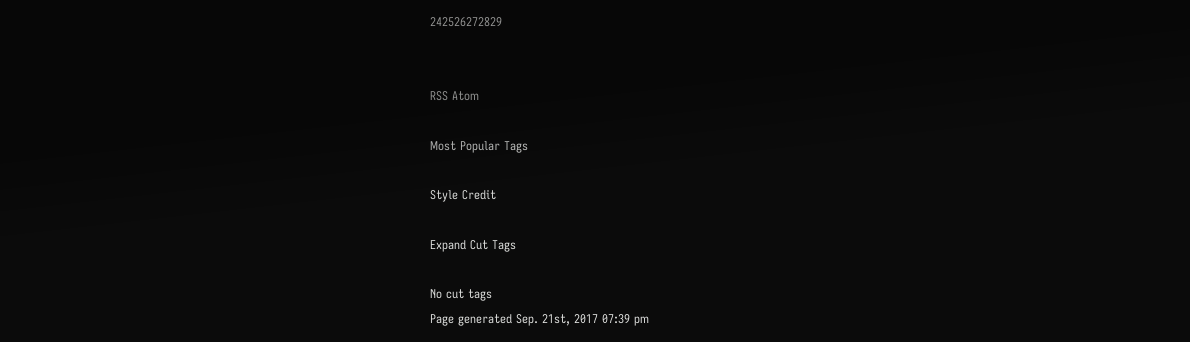242526272829


RSS Atom

Most Popular Tags

Style Credit

Expand Cut Tags

No cut tags
Page generated Sep. 21st, 2017 07:39 pm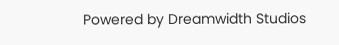Powered by Dreamwidth Studios